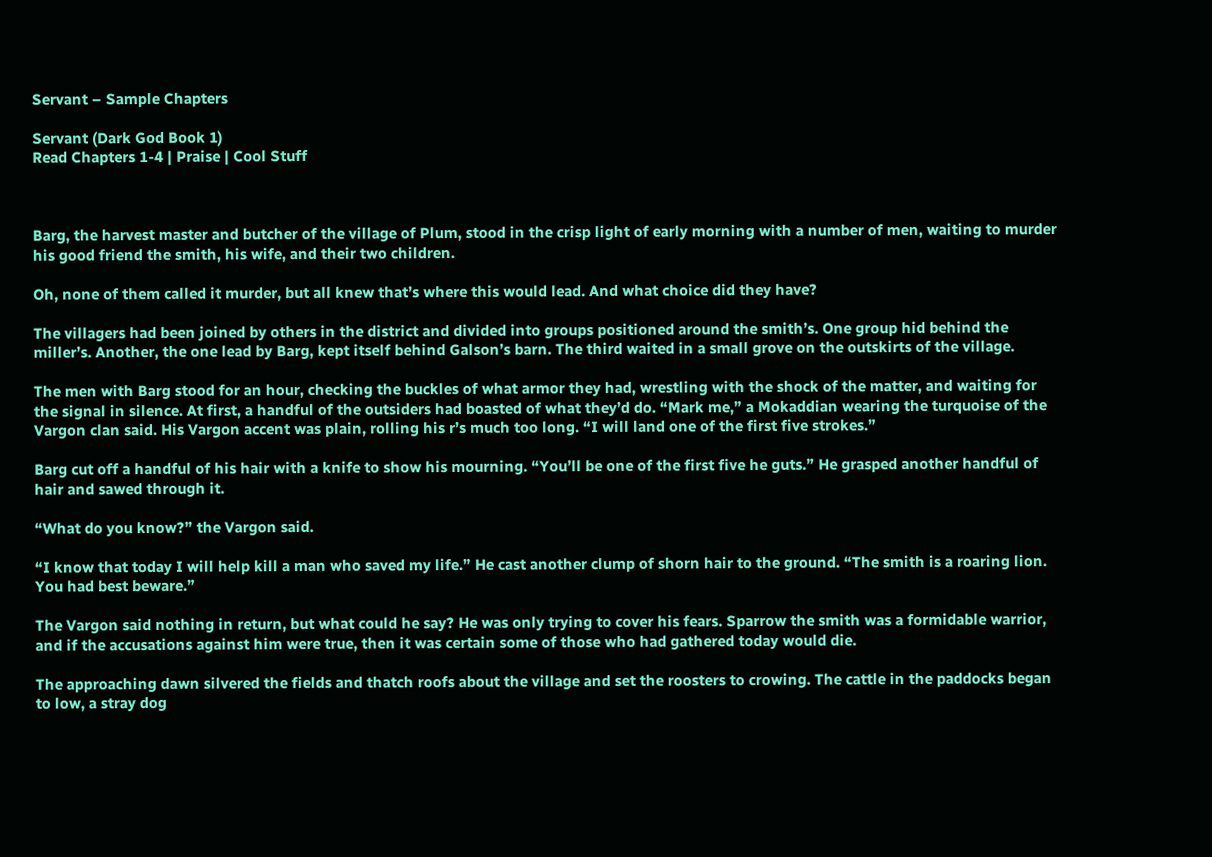Servant – Sample Chapters

Servant (Dark God Book 1)
Read Chapters 1-4 | Praise | Cool Stuff



Barg, the harvest master and butcher of the village of Plum, stood in the crisp light of early morning with a number of men, waiting to murder his good friend the smith, his wife, and their two children.

Oh, none of them called it murder, but all knew that’s where this would lead. And what choice did they have?

The villagers had been joined by others in the district and divided into groups positioned around the smith’s. One group hid behind the miller’s. Another, the one lead by Barg, kept itself behind Galson’s barn. The third waited in a small grove on the outskirts of the village.

The men with Barg stood for an hour, checking the buckles of what armor they had, wrestling with the shock of the matter, and waiting for the signal in silence. At first, a handful of the outsiders had boasted of what they’d do. “Mark me,” a Mokaddian wearing the turquoise of the Vargon clan said. His Vargon accent was plain, rolling his r’s much too long. “I will land one of the first five strokes.”

Barg cut off a handful of his hair with a knife to show his mourning. “You’ll be one of the first five he guts.” He grasped another handful of hair and sawed through it.

“What do you know?” the Vargon said.

“I know that today I will help kill a man who saved my life.” He cast another clump of shorn hair to the ground. “The smith is a roaring lion. You had best beware.”

The Vargon said nothing in return, but what could he say? He was only trying to cover his fears. Sparrow the smith was a formidable warrior, and if the accusations against him were true, then it was certain some of those who had gathered today would die.

The approaching dawn silvered the fields and thatch roofs about the village and set the roosters to crowing. The cattle in the paddocks began to low, a stray dog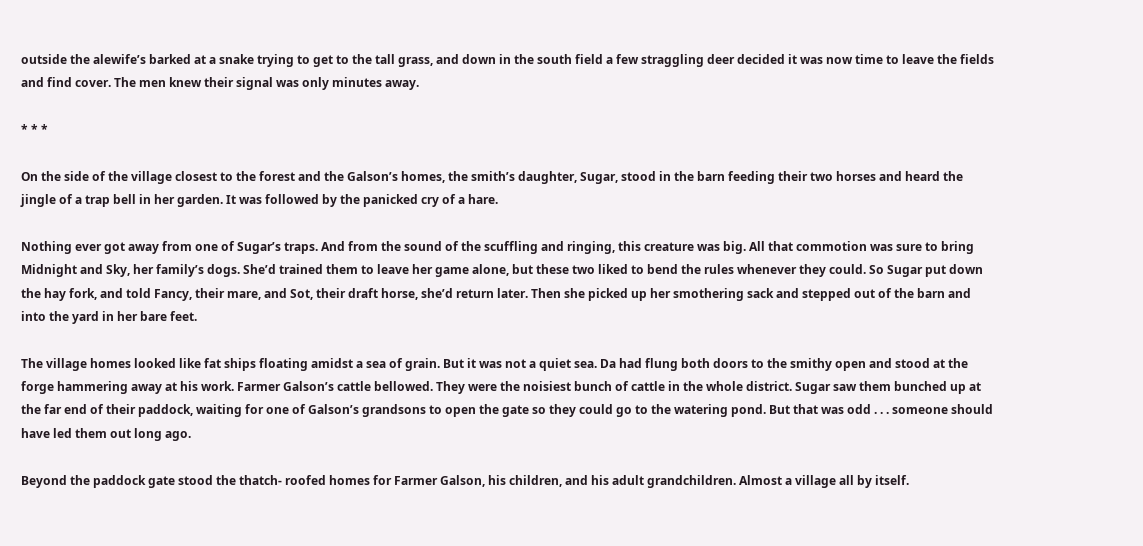outside the alewife’s barked at a snake trying to get to the tall grass, and down in the south field a few straggling deer decided it was now time to leave the fields and find cover. The men knew their signal was only minutes away.

* * *

On the side of the village closest to the forest and the Galson’s homes, the smith’s daughter, Sugar, stood in the barn feeding their two horses and heard the jingle of a trap bell in her garden. It was followed by the panicked cry of a hare.

Nothing ever got away from one of Sugar’s traps. And from the sound of the scuffling and ringing, this creature was big. All that commotion was sure to bring Midnight and Sky, her family’s dogs. She’d trained them to leave her game alone, but these two liked to bend the rules whenever they could. So Sugar put down the hay fork, and told Fancy, their mare, and Sot, their draft horse, she’d return later. Then she picked up her smothering sack and stepped out of the barn and into the yard in her bare feet.

The village homes looked like fat ships floating amidst a sea of grain. But it was not a quiet sea. Da had flung both doors to the smithy open and stood at the forge hammering away at his work. Farmer Galson’s cattle bellowed. They were the noisiest bunch of cattle in the whole district. Sugar saw them bunched up at the far end of their paddock, waiting for one of Galson’s grandsons to open the gate so they could go to the watering pond. But that was odd . . . someone should have led them out long ago.

Beyond the paddock gate stood the thatch- roofed homes for Farmer Galson, his children, and his adult grandchildren. Almost a village all by itself.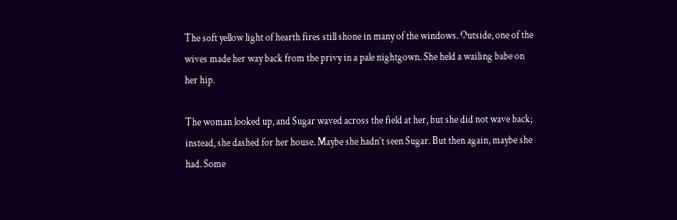The soft yellow light of hearth fires still shone in many of the windows. Outside, one of the wives made her way back from the privy in a pale nightgown. She held a wailing babe on her hip.

The woman looked up, and Sugar waved across the field at her, but she did not wave back; instead, she dashed for her house. Maybe she hadn’t seen Sugar. But then again, maybe she had. Some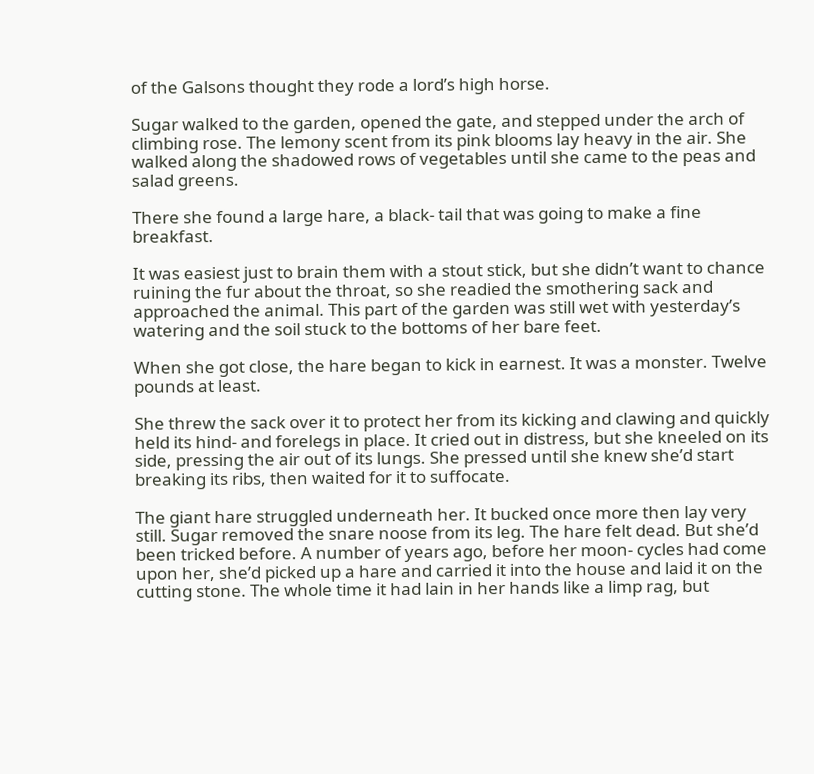of the Galsons thought they rode a lord’s high horse.

Sugar walked to the garden, opened the gate, and stepped under the arch of climbing rose. The lemony scent from its pink blooms lay heavy in the air. She walked along the shadowed rows of vegetables until she came to the peas and salad greens.

There she found a large hare, a black- tail that was going to make a fine breakfast.

It was easiest just to brain them with a stout stick, but she didn’t want to chance ruining the fur about the throat, so she readied the smothering sack and approached the animal. This part of the garden was still wet with yesterday’s watering and the soil stuck to the bottoms of her bare feet.

When she got close, the hare began to kick in earnest. It was a monster. Twelve pounds at least.

She threw the sack over it to protect her from its kicking and clawing and quickly held its hind- and forelegs in place. It cried out in distress, but she kneeled on its side, pressing the air out of its lungs. She pressed until she knew she’d start breaking its ribs, then waited for it to suffocate.

The giant hare struggled underneath her. It bucked once more then lay very still. Sugar removed the snare noose from its leg. The hare felt dead. But she’d been tricked before. A number of years ago, before her moon- cycles had come upon her, she’d picked up a hare and carried it into the house and laid it on the cutting stone. The whole time it had lain in her hands like a limp rag, but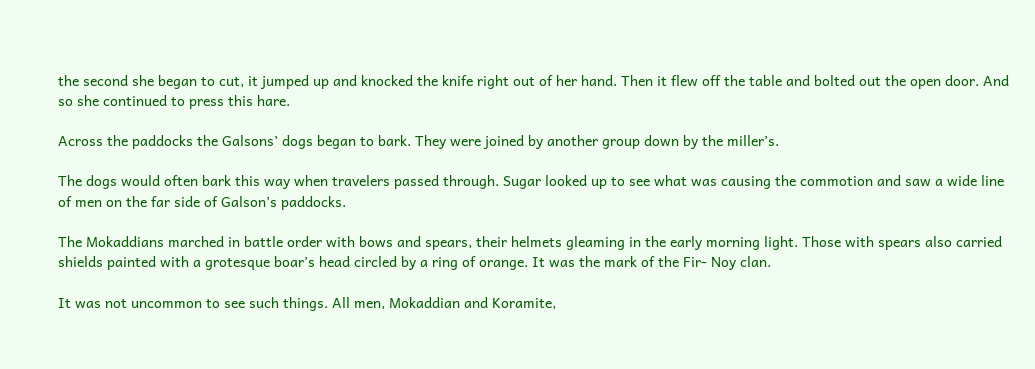the second she began to cut, it jumped up and knocked the knife right out of her hand. Then it flew off the table and bolted out the open door. And so she continued to press this hare.

Across the paddocks the Galsons’ dogs began to bark. They were joined by another group down by the miller’s.

The dogs would often bark this way when travelers passed through. Sugar looked up to see what was causing the commotion and saw a wide line of men on the far side of Galson’s paddocks.

The Mokaddians marched in battle order with bows and spears, their helmets gleaming in the early morning light. Those with spears also carried shields painted with a grotesque boar’s head circled by a ring of orange. It was the mark of the Fir- Noy clan.

It was not uncommon to see such things. All men, Mokaddian and Koramite,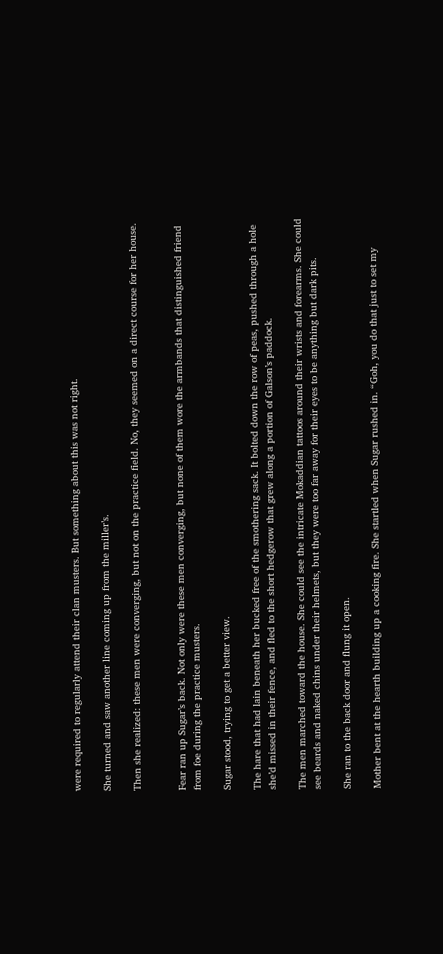were required to regularly attend their clan musters. But something about this was not right.

She turned and saw another line coming up from the miller’s.

Then she realized: these men were converging, but not on the practice field. No, they seemed on a direct course for her house.


Fear ran up Sugar’s back. Not only were these men converging, but none of them wore the armbands that distinguished friend from foe during the practice musters.

Sugar stood, trying to get a better view.

The hare that had lain beneath her bucked free of the smothering sack. It bolted down the row of peas, pushed through a hole she’d missed in their fence, and fled to the short hedgerow that grew along a portion of Galson’s paddock.

The men marched toward the house. She could see the intricate Mokaddian tattoos around their wrists and forearms. She could see beards and naked chins under their helmets, but they were too far away for their eyes to be anything but dark pits.

She ran to the back door and flung it open.

Mother bent at the hearth building up a cooking fire. She startled when Sugar rushed in. “Goh, you do that just to set my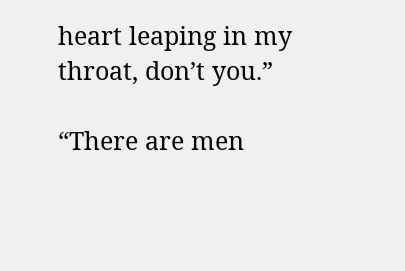heart leaping in my throat, don’t you.”

“There are men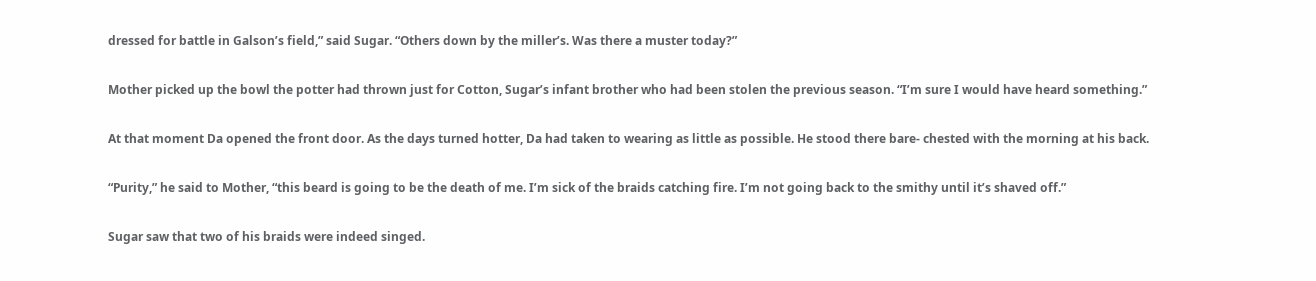dressed for battle in Galson’s field,” said Sugar. “Others down by the miller’s. Was there a muster today?”

Mother picked up the bowl the potter had thrown just for Cotton, Sugar’s infant brother who had been stolen the previous season. “I’m sure I would have heard something.”

At that moment Da opened the front door. As the days turned hotter, Da had taken to wearing as little as possible. He stood there bare- chested with the morning at his back.

“Purity,” he said to Mother, “this beard is going to be the death of me. I’m sick of the braids catching fire. I’m not going back to the smithy until it’s shaved off.”

Sugar saw that two of his braids were indeed singed.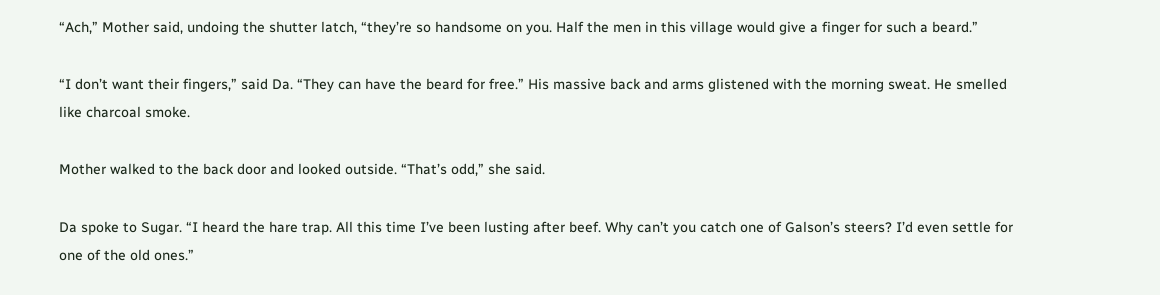“Ach,” Mother said, undoing the shutter latch, “they’re so handsome on you. Half the men in this village would give a finger for such a beard.”

“I don’t want their fingers,” said Da. “They can have the beard for free.” His massive back and arms glistened with the morning sweat. He smelled like charcoal smoke.

Mother walked to the back door and looked outside. “That’s odd,” she said.

Da spoke to Sugar. “I heard the hare trap. All this time I’ve been lusting after beef. Why can’t you catch one of Galson’s steers? I’d even settle for one of the old ones.”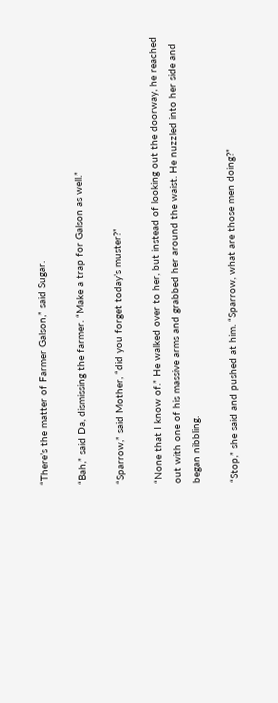“There’s the matter of Farmer Galson,” said Sugar.

“Bah,” said Da, dismissing the farmer. “Make a trap for Galson as well.”

“Sparrow,” said Mother, “did you forget today’s muster?”

“None that I know of.” He walked over to her, but instead of looking out the doorway, he reached out with one of his massive arms and grabbed her around the waist. He nuzzled into her side and began nibbling.

“Stop,” she said and pushed at him. “Sparrow, what are those men doing?”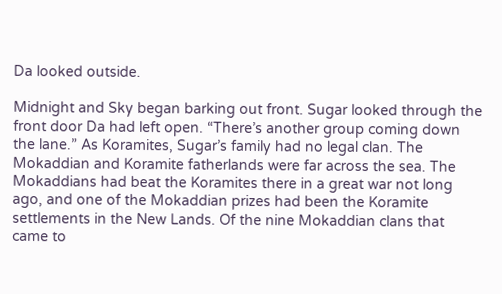Da looked outside.

Midnight and Sky began barking out front. Sugar looked through the front door Da had left open. “There’s another group coming down the lane.” As Koramites, Sugar’s family had no legal clan. The Mokaddian and Koramite fatherlands were far across the sea. The Mokaddians had beat the Koramites there in a great war not long ago, and one of the Mokaddian prizes had been the Koramite settlements in the New Lands. Of the nine Mokaddian clans that came to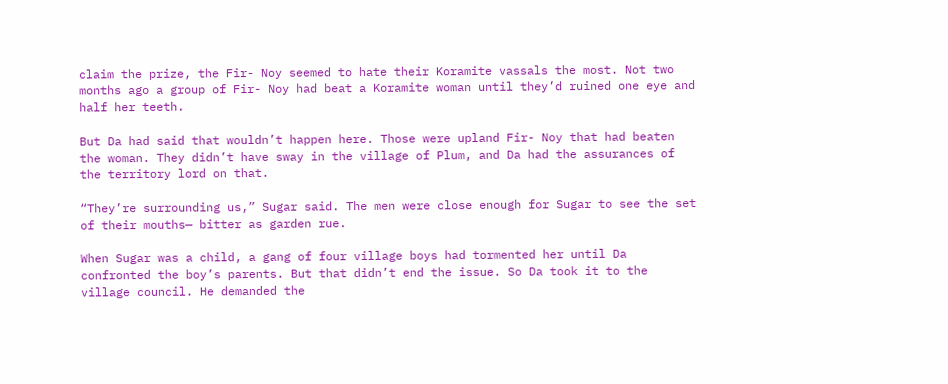claim the prize, the Fir- Noy seemed to hate their Koramite vassals the most. Not two months ago a group of Fir- Noy had beat a Koramite woman until they’d ruined one eye and half her teeth.

But Da had said that wouldn’t happen here. Those were upland Fir- Noy that had beaten the woman. They didn’t have sway in the village of Plum, and Da had the assurances of the territory lord on that.

“They’re surrounding us,” Sugar said. The men were close enough for Sugar to see the set of their mouths— bitter as garden rue.

When Sugar was a child, a gang of four village boys had tormented her until Da confronted the boy’s parents. But that didn’t end the issue. So Da took it to the village council. He demanded the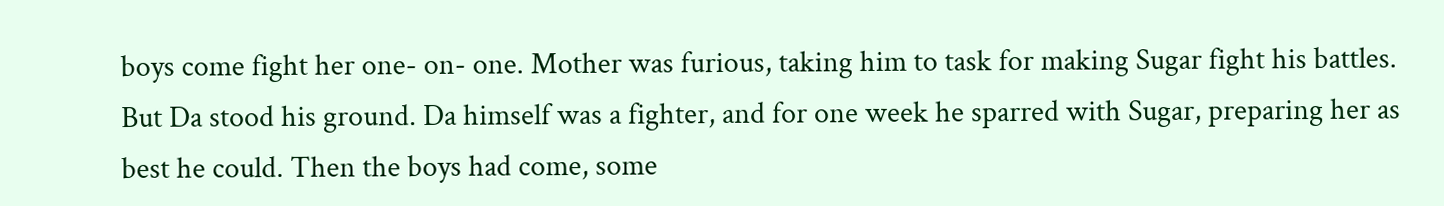boys come fight her one- on- one. Mother was furious, taking him to task for making Sugar fight his battles. But Da stood his ground. Da himself was a fighter, and for one week he sparred with Sugar, preparing her as best he could. Then the boys had come, some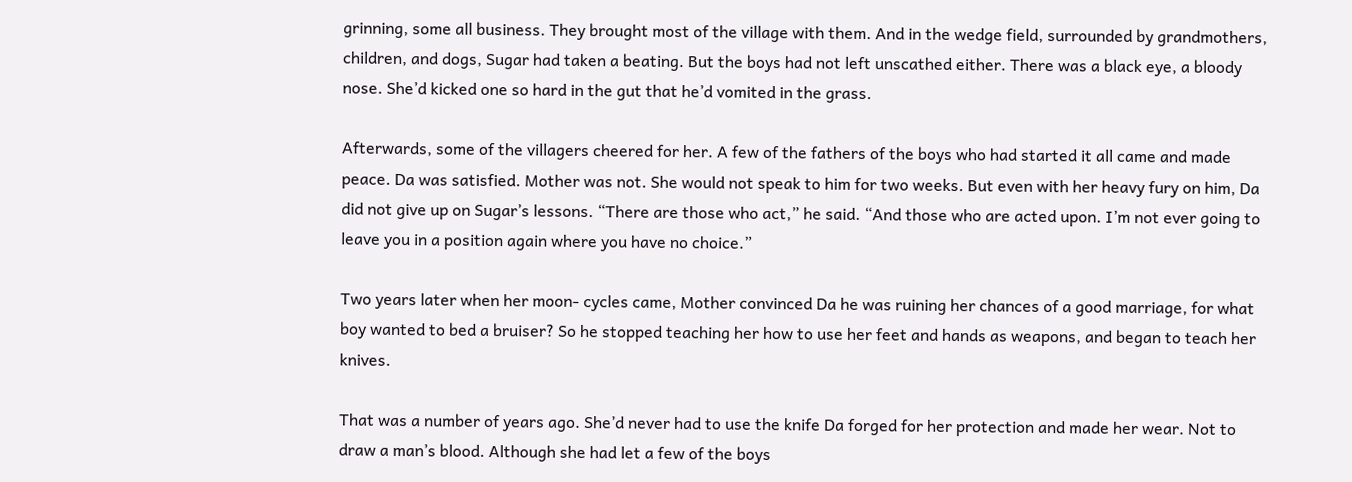grinning, some all business. They brought most of the village with them. And in the wedge field, surrounded by grandmothers, children, and dogs, Sugar had taken a beating. But the boys had not left unscathed either. There was a black eye, a bloody nose. She’d kicked one so hard in the gut that he’d vomited in the grass.

Afterwards, some of the villagers cheered for her. A few of the fathers of the boys who had started it all came and made peace. Da was satisfied. Mother was not. She would not speak to him for two weeks. But even with her heavy fury on him, Da did not give up on Sugar’s lessons. “There are those who act,” he said. “And those who are acted upon. I’m not ever going to leave you in a position again where you have no choice.”

Two years later when her moon- cycles came, Mother convinced Da he was ruining her chances of a good marriage, for what boy wanted to bed a bruiser? So he stopped teaching her how to use her feet and hands as weapons, and began to teach her knives.

That was a number of years ago. She’d never had to use the knife Da forged for her protection and made her wear. Not to draw a man’s blood. Although she had let a few of the boys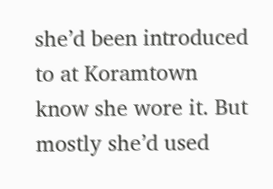she’d been introduced to at Koramtown know she wore it. But mostly she’d used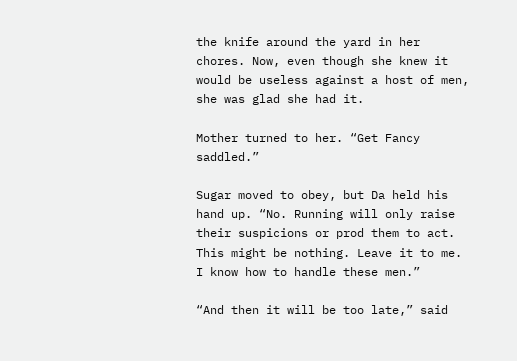the knife around the yard in her chores. Now, even though she knew it would be useless against a host of men, she was glad she had it.

Mother turned to her. “Get Fancy saddled.”

Sugar moved to obey, but Da held his hand up. “No. Running will only raise their suspicions or prod them to act. This might be nothing. Leave it to me. I know how to handle these men.”

“And then it will be too late,” said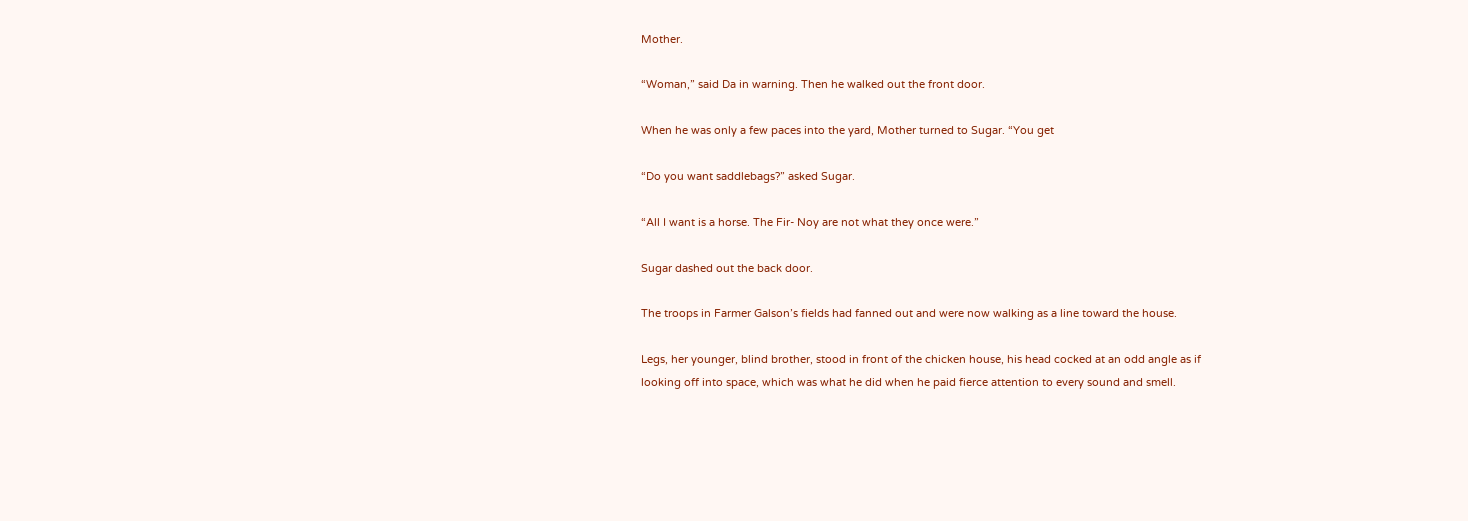Mother.

“Woman,” said Da in warning. Then he walked out the front door.

When he was only a few paces into the yard, Mother turned to Sugar. “You get

“Do you want saddlebags?” asked Sugar.

“All I want is a horse. The Fir- Noy are not what they once were.”

Sugar dashed out the back door.

The troops in Farmer Galson’s fields had fanned out and were now walking as a line toward the house.

Legs, her younger, blind brother, stood in front of the chicken house, his head cocked at an odd angle as if looking off into space, which was what he did when he paid fierce attention to every sound and smell.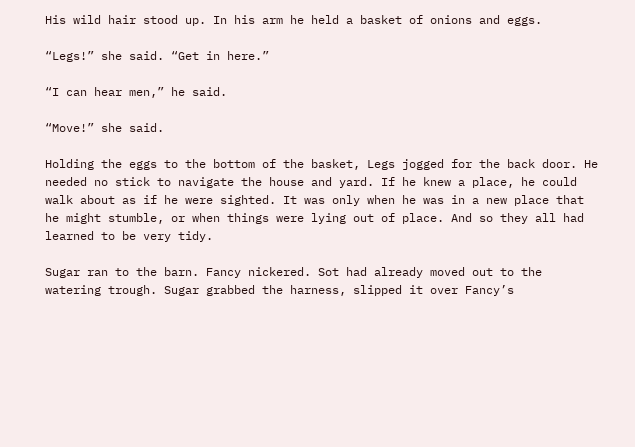His wild hair stood up. In his arm he held a basket of onions and eggs.

“Legs!” she said. “Get in here.”

“I can hear men,” he said.

“Move!” she said.

Holding the eggs to the bottom of the basket, Legs jogged for the back door. He needed no stick to navigate the house and yard. If he knew a place, he could walk about as if he were sighted. It was only when he was in a new place that he might stumble, or when things were lying out of place. And so they all had learned to be very tidy.

Sugar ran to the barn. Fancy nickered. Sot had already moved out to the watering trough. Sugar grabbed the harness, slipped it over Fancy’s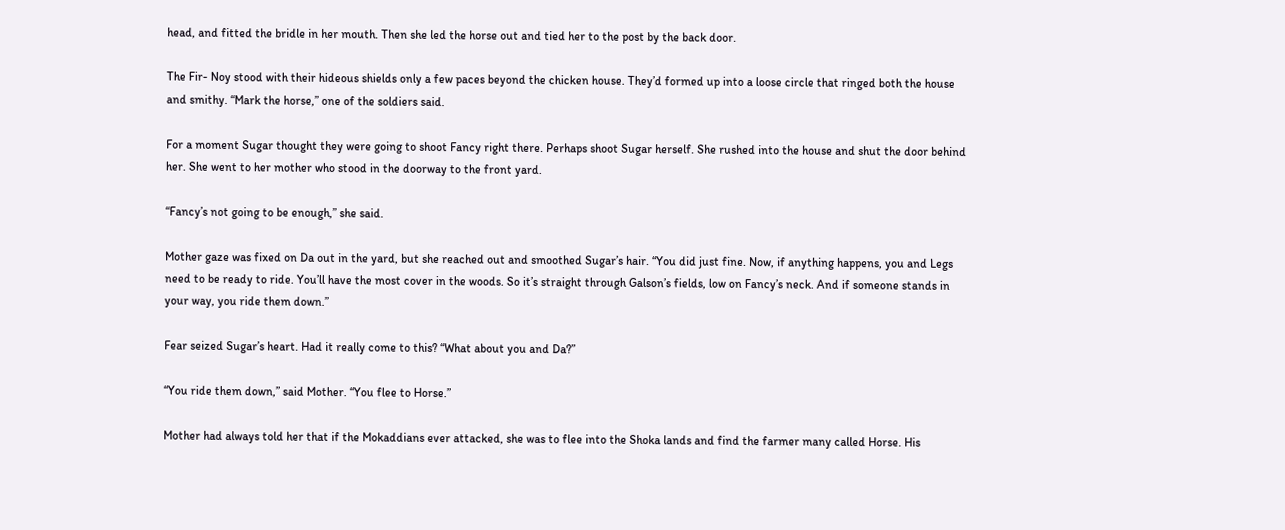head, and fitted the bridle in her mouth. Then she led the horse out and tied her to the post by the back door.

The Fir- Noy stood with their hideous shields only a few paces beyond the chicken house. They’d formed up into a loose circle that ringed both the house and smithy. “Mark the horse,” one of the soldiers said.

For a moment Sugar thought they were going to shoot Fancy right there. Perhaps shoot Sugar herself. She rushed into the house and shut the door behind her. She went to her mother who stood in the doorway to the front yard.

“Fancy’s not going to be enough,” she said.

Mother gaze was fixed on Da out in the yard, but she reached out and smoothed Sugar’s hair. “You did just fine. Now, if anything happens, you and Legs need to be ready to ride. You’ll have the most cover in the woods. So it’s straight through Galson’s fields, low on Fancy’s neck. And if someone stands in your way, you ride them down.”

Fear seized Sugar’s heart. Had it really come to this? “What about you and Da?”

“You ride them down,” said Mother. “You flee to Horse.”

Mother had always told her that if the Mokaddians ever attacked, she was to flee into the Shoka lands and find the farmer many called Horse. His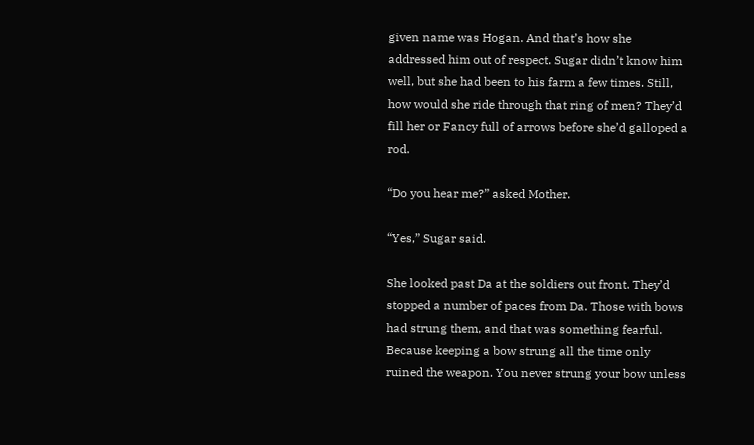given name was Hogan. And that’s how she addressed him out of respect. Sugar didn’t know him well, but she had been to his farm a few times. Still, how would she ride through that ring of men? They’d fill her or Fancy full of arrows before she’d galloped a rod.

“Do you hear me?” asked Mother.

“Yes,” Sugar said.

She looked past Da at the soldiers out front. They’d stopped a number of paces from Da. Those with bows had strung them, and that was something fearful. Because keeping a bow strung all the time only ruined the weapon. You never strung your bow unless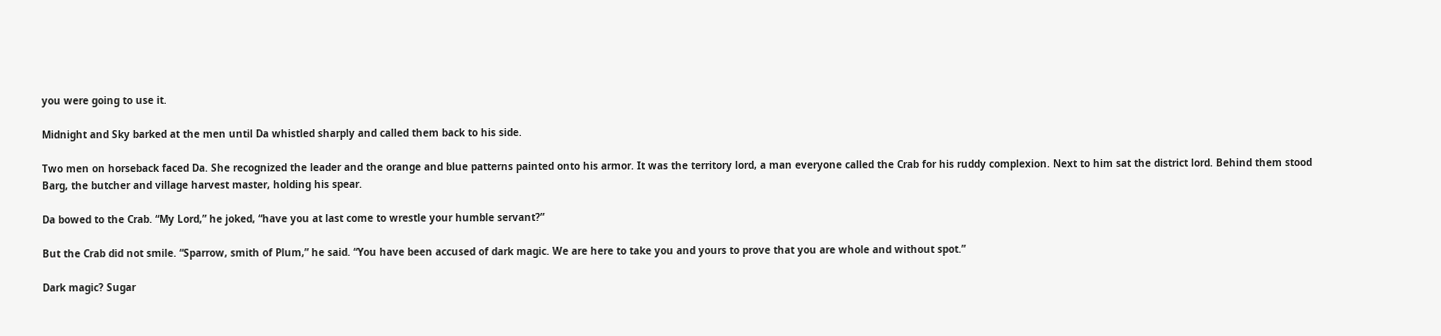you were going to use it.

Midnight and Sky barked at the men until Da whistled sharply and called them back to his side.

Two men on horseback faced Da. She recognized the leader and the orange and blue patterns painted onto his armor. It was the territory lord, a man everyone called the Crab for his ruddy complexion. Next to him sat the district lord. Behind them stood Barg, the butcher and village harvest master, holding his spear.

Da bowed to the Crab. “My Lord,” he joked, “have you at last come to wrestle your humble servant?”

But the Crab did not smile. “Sparrow, smith of Plum,” he said. “You have been accused of dark magic. We are here to take you and yours to prove that you are whole and without spot.”

Dark magic? Sugar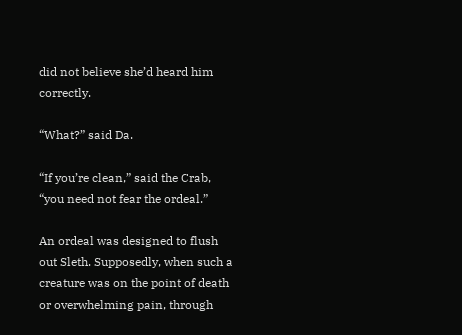did not believe she’d heard him correctly.

“What?” said Da.

“If you’re clean,” said the Crab, “you need not fear the ordeal.”

An ordeal was designed to flush out Sleth. Supposedly, when such a creature was on the point of death or overwhelming pain, through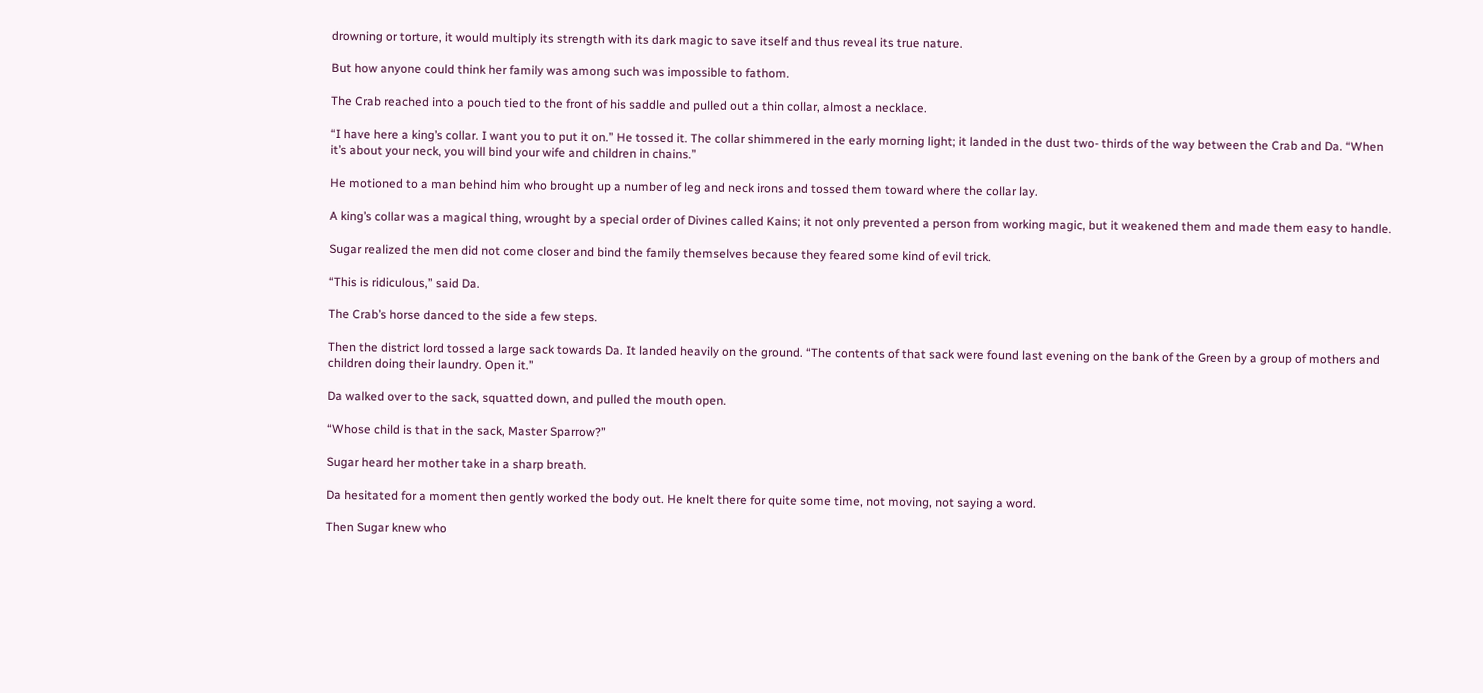drowning or torture, it would multiply its strength with its dark magic to save itself and thus reveal its true nature.

But how anyone could think her family was among such was impossible to fathom.

The Crab reached into a pouch tied to the front of his saddle and pulled out a thin collar, almost a necklace.

“I have here a king’s collar. I want you to put it on.” He tossed it. The collar shimmered in the early morning light; it landed in the dust two- thirds of the way between the Crab and Da. “When it’s about your neck, you will bind your wife and children in chains.”

He motioned to a man behind him who brought up a number of leg and neck irons and tossed them toward where the collar lay.

A king’s collar was a magical thing, wrought by a special order of Divines called Kains; it not only prevented a person from working magic, but it weakened them and made them easy to handle.

Sugar realized the men did not come closer and bind the family themselves because they feared some kind of evil trick.

“This is ridiculous,” said Da.

The Crab’s horse danced to the side a few steps.

Then the district lord tossed a large sack towards Da. It landed heavily on the ground. “The contents of that sack were found last evening on the bank of the Green by a group of mothers and children doing their laundry. Open it.”

Da walked over to the sack, squatted down, and pulled the mouth open.

“Whose child is that in the sack, Master Sparrow?”

Sugar heard her mother take in a sharp breath.

Da hesitated for a moment then gently worked the body out. He knelt there for quite some time, not moving, not saying a word.

Then Sugar knew who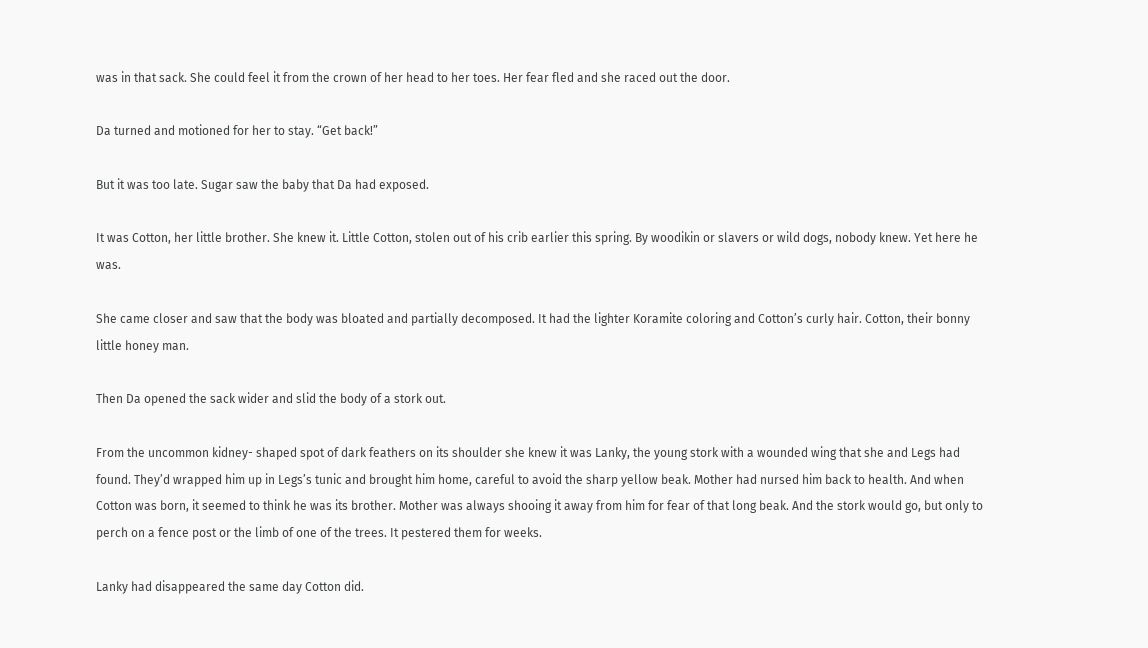was in that sack. She could feel it from the crown of her head to her toes. Her fear fled and she raced out the door.

Da turned and motioned for her to stay. “Get back!”

But it was too late. Sugar saw the baby that Da had exposed.

It was Cotton, her little brother. She knew it. Little Cotton, stolen out of his crib earlier this spring. By woodikin or slavers or wild dogs, nobody knew. Yet here he was.

She came closer and saw that the body was bloated and partially decomposed. It had the lighter Koramite coloring and Cotton’s curly hair. Cotton, their bonny little honey man.

Then Da opened the sack wider and slid the body of a stork out.

From the uncommon kidney- shaped spot of dark feathers on its shoulder she knew it was Lanky, the young stork with a wounded wing that she and Legs had found. They’d wrapped him up in Legs’s tunic and brought him home, careful to avoid the sharp yellow beak. Mother had nursed him back to health. And when Cotton was born, it seemed to think he was its brother. Mother was always shooing it away from him for fear of that long beak. And the stork would go, but only to perch on a fence post or the limb of one of the trees. It pestered them for weeks.

Lanky had disappeared the same day Cotton did.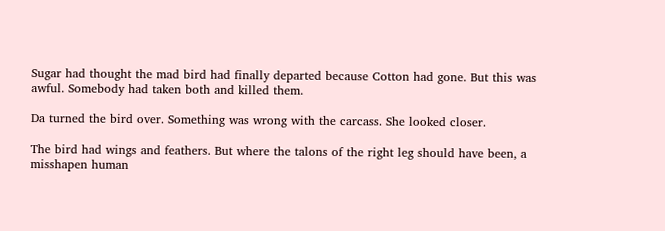Sugar had thought the mad bird had finally departed because Cotton had gone. But this was awful. Somebody had taken both and killed them.

Da turned the bird over. Something was wrong with the carcass. She looked closer.

The bird had wings and feathers. But where the talons of the right leg should have been, a misshapen human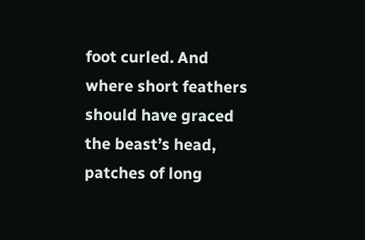foot curled. And where short feathers should have graced the beast’s head, patches of long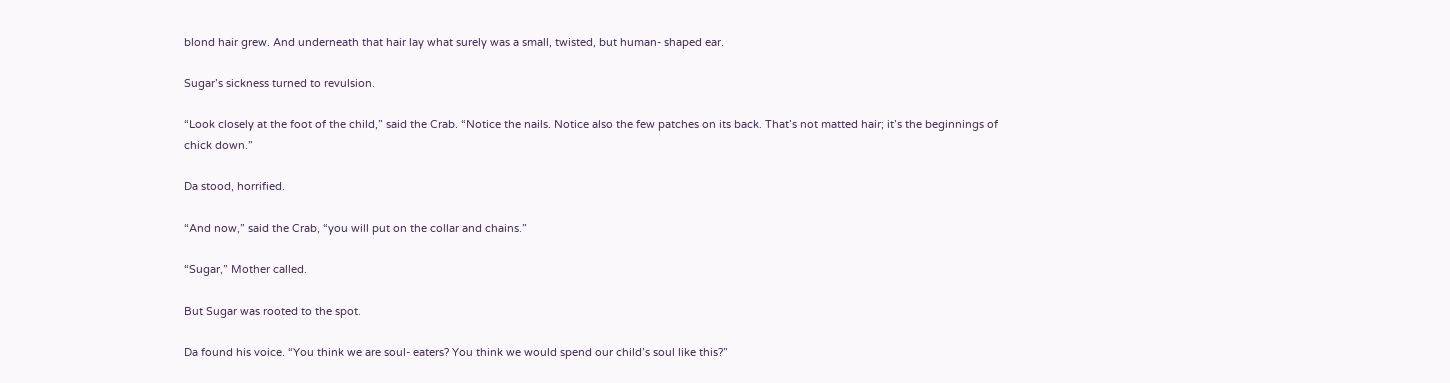blond hair grew. And underneath that hair lay what surely was a small, twisted, but human- shaped ear.

Sugar’s sickness turned to revulsion.

“Look closely at the foot of the child,” said the Crab. “Notice the nails. Notice also the few patches on its back. That’s not matted hair; it’s the beginnings of chick down.”

Da stood, horrified.

“And now,” said the Crab, “you will put on the collar and chains.”

“Sugar,” Mother called.

But Sugar was rooted to the spot.

Da found his voice. “You think we are soul- eaters? You think we would spend our child’s soul like this?”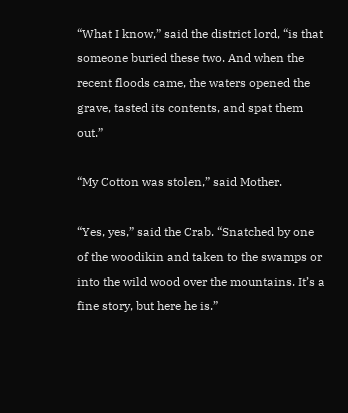“What I know,” said the district lord, “is that someone buried these two. And when the recent floods came, the waters opened the grave, tasted its contents, and spat them out.”

“My Cotton was stolen,” said Mother.

“Yes, yes,” said the Crab. “Snatched by one of the woodikin and taken to the swamps or into the wild wood over the mountains. It’s a fine story, but here he is.”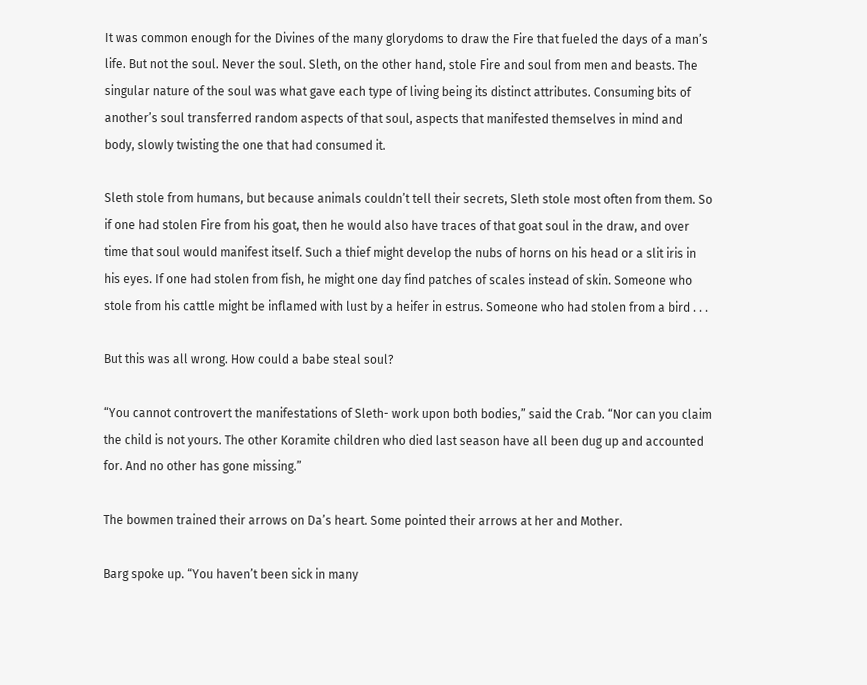It was common enough for the Divines of the many glorydoms to draw the Fire that fueled the days of a man’s life. But not the soul. Never the soul. Sleth, on the other hand, stole Fire and soul from men and beasts. The singular nature of the soul was what gave each type of living being its distinct attributes. Consuming bits of another’s soul transferred random aspects of that soul, aspects that manifested themselves in mind and body, slowly twisting the one that had consumed it.

Sleth stole from humans, but because animals couldn’t tell their secrets, Sleth stole most often from them. So if one had stolen Fire from his goat, then he would also have traces of that goat soul in the draw, and over time that soul would manifest itself. Such a thief might develop the nubs of horns on his head or a slit iris in his eyes. If one had stolen from fish, he might one day find patches of scales instead of skin. Someone who stole from his cattle might be inflamed with lust by a heifer in estrus. Someone who had stolen from a bird . . .

But this was all wrong. How could a babe steal soul?

“You cannot controvert the manifestations of Sleth- work upon both bodies,” said the Crab. “Nor can you claim the child is not yours. The other Koramite children who died last season have all been dug up and accounted for. And no other has gone missing.”

The bowmen trained their arrows on Da’s heart. Some pointed their arrows at her and Mother.

Barg spoke up. “You haven’t been sick in many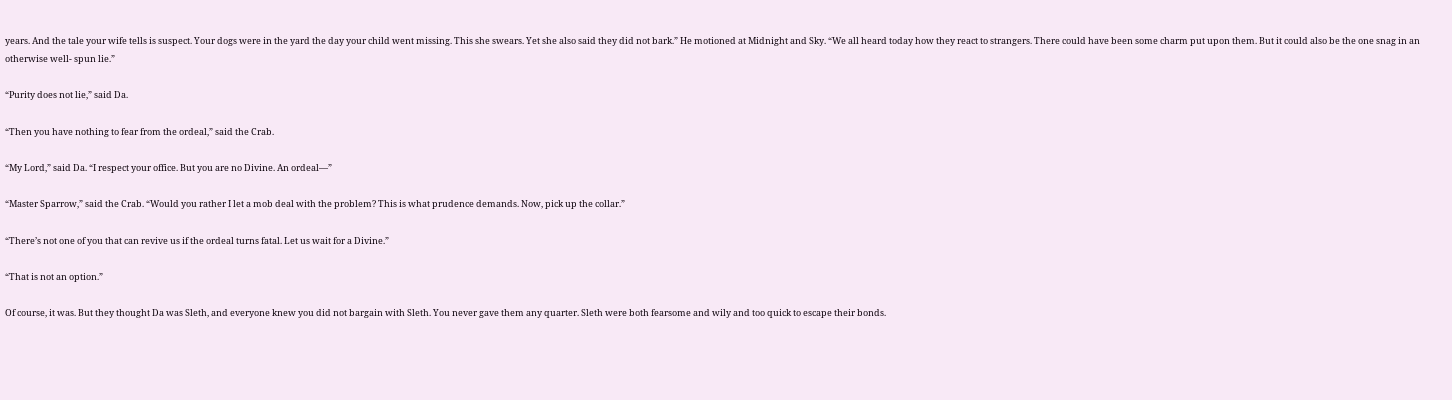years. And the tale your wife tells is suspect. Your dogs were in the yard the day your child went missing. This she swears. Yet she also said they did not bark.” He motioned at Midnight and Sky. “We all heard today how they react to strangers. There could have been some charm put upon them. But it could also be the one snag in an otherwise well- spun lie.”

“Purity does not lie,” said Da.

“Then you have nothing to fear from the ordeal,” said the Crab.

“My Lord,” said Da. “I respect your office. But you are no Divine. An ordeal—”

“Master Sparrow,” said the Crab. “Would you rather I let a mob deal with the problem? This is what prudence demands. Now, pick up the collar.”

“There’s not one of you that can revive us if the ordeal turns fatal. Let us wait for a Divine.”

“That is not an option.”

Of course, it was. But they thought Da was Sleth, and everyone knew you did not bargain with Sleth. You never gave them any quarter. Sleth were both fearsome and wily and too quick to escape their bonds.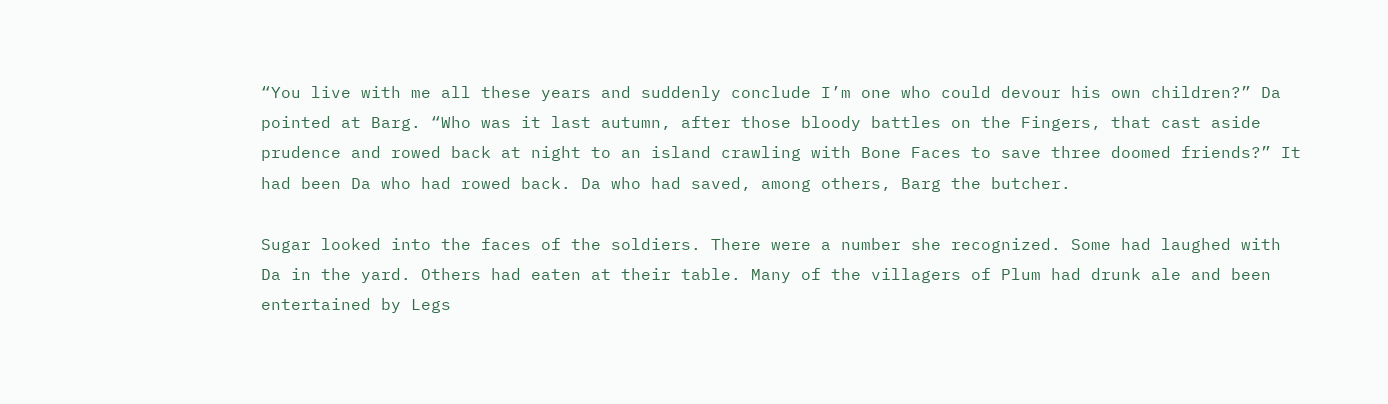“You live with me all these years and suddenly conclude I’m one who could devour his own children?” Da pointed at Barg. “Who was it last autumn, after those bloody battles on the Fingers, that cast aside prudence and rowed back at night to an island crawling with Bone Faces to save three doomed friends?” It had been Da who had rowed back. Da who had saved, among others, Barg the butcher.

Sugar looked into the faces of the soldiers. There were a number she recognized. Some had laughed with Da in the yard. Others had eaten at their table. Many of the villagers of Plum had drunk ale and been entertained by Legs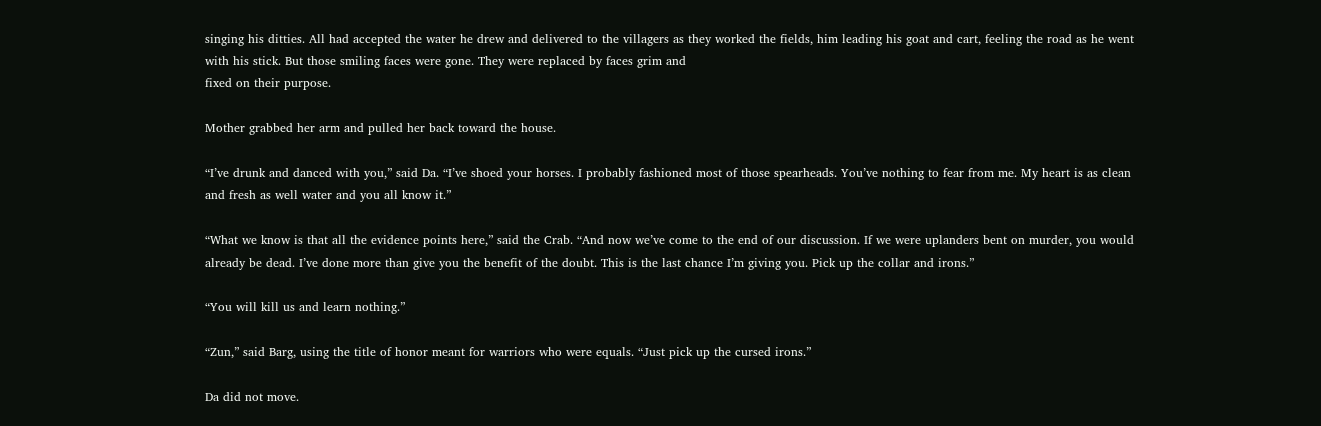singing his ditties. All had accepted the water he drew and delivered to the villagers as they worked the fields, him leading his goat and cart, feeling the road as he went with his stick. But those smiling faces were gone. They were replaced by faces grim and
fixed on their purpose.

Mother grabbed her arm and pulled her back toward the house.

“I’ve drunk and danced with you,” said Da. “I’ve shoed your horses. I probably fashioned most of those spearheads. You’ve nothing to fear from me. My heart is as clean and fresh as well water and you all know it.”

“What we know is that all the evidence points here,” said the Crab. “And now we’ve come to the end of our discussion. If we were uplanders bent on murder, you would already be dead. I’ve done more than give you the benefit of the doubt. This is the last chance I’m giving you. Pick up the collar and irons.”

“You will kill us and learn nothing.”

“Zun,” said Barg, using the title of honor meant for warriors who were equals. “Just pick up the cursed irons.”

Da did not move.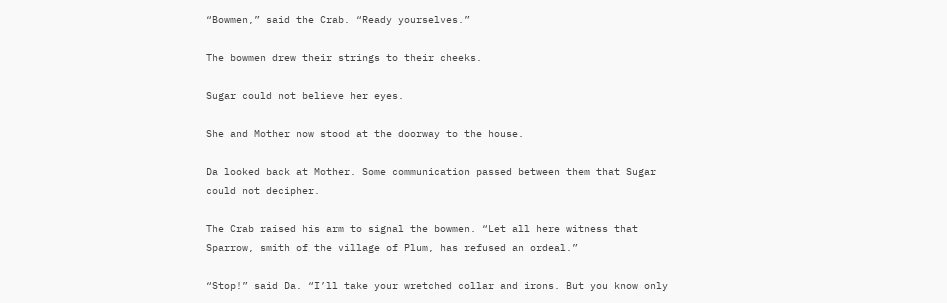“Bowmen,” said the Crab. “Ready yourselves.”

The bowmen drew their strings to their cheeks.

Sugar could not believe her eyes.

She and Mother now stood at the doorway to the house.

Da looked back at Mother. Some communication passed between them that Sugar could not decipher.

The Crab raised his arm to signal the bowmen. “Let all here witness that Sparrow, smith of the village of Plum, has refused an ordeal.”

“Stop!” said Da. “I’ll take your wretched collar and irons. But you know only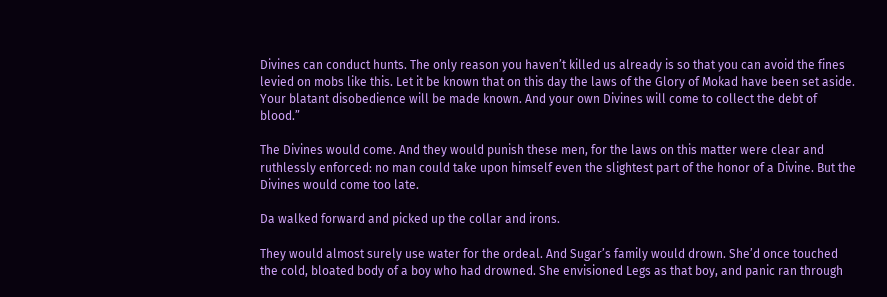Divines can conduct hunts. The only reason you haven’t killed us already is so that you can avoid the fines levied on mobs like this. Let it be known that on this day the laws of the Glory of Mokad have been set aside. Your blatant disobedience will be made known. And your own Divines will come to collect the debt of blood.”

The Divines would come. And they would punish these men, for the laws on this matter were clear and ruthlessly enforced: no man could take upon himself even the slightest part of the honor of a Divine. But the Divines would come too late.

Da walked forward and picked up the collar and irons.

They would almost surely use water for the ordeal. And Sugar’s family would drown. She’d once touched the cold, bloated body of a boy who had drowned. She envisioned Legs as that boy, and panic ran through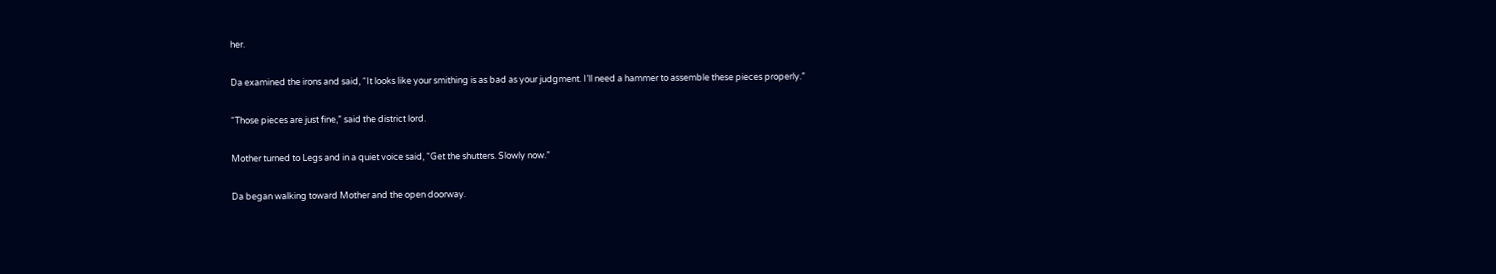her.

Da examined the irons and said, “It looks like your smithing is as bad as your judgment. I’ll need a hammer to assemble these pieces properly.”

“Those pieces are just fine,” said the district lord.

Mother turned to Legs and in a quiet voice said, “Get the shutters. Slowly now.”

Da began walking toward Mother and the open doorway.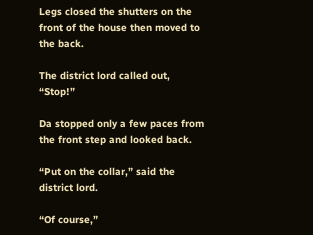Legs closed the shutters on the front of the house then moved to the back.

The district lord called out, “Stop!”

Da stopped only a few paces from the front step and looked back.

“Put on the collar,” said the district lord.

“Of course,”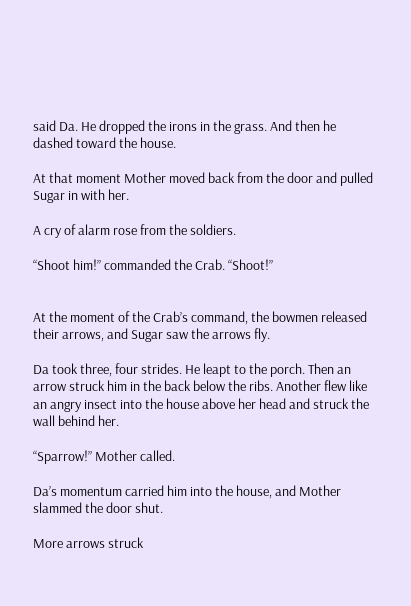said Da. He dropped the irons in the grass. And then he dashed toward the house.

At that moment Mother moved back from the door and pulled Sugar in with her.

A cry of alarm rose from the soldiers.

“Shoot him!” commanded the Crab. “Shoot!”


At the moment of the Crab’s command, the bowmen released their arrows, and Sugar saw the arrows fly.

Da took three, four strides. He leapt to the porch. Then an arrow struck him in the back below the ribs. Another flew like an angry insect into the house above her head and struck the wall behind her.

“Sparrow!” Mother called.

Da’s momentum carried him into the house, and Mother slammed the door shut.

More arrows struck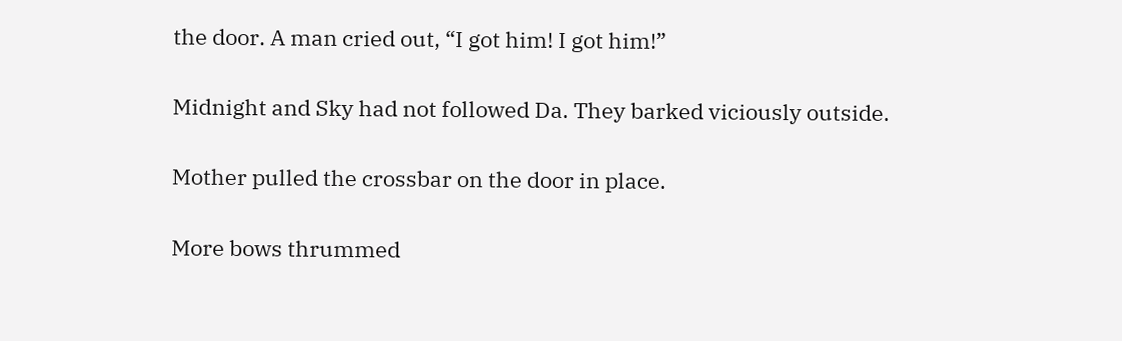the door. A man cried out, “I got him! I got him!”

Midnight and Sky had not followed Da. They barked viciously outside.

Mother pulled the crossbar on the door in place.

More bows thrummed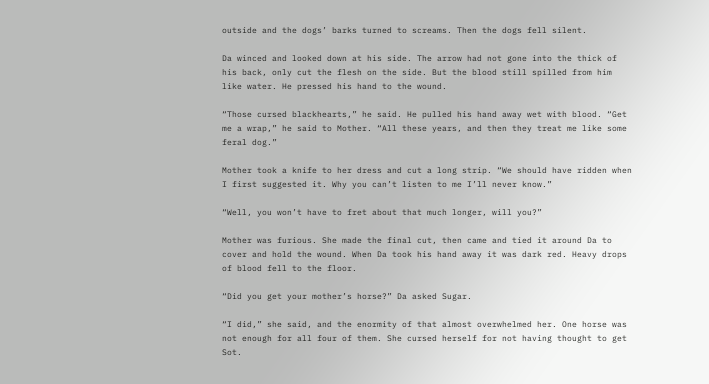outside and the dogs’ barks turned to screams. Then the dogs fell silent.

Da winced and looked down at his side. The arrow had not gone into the thick of his back, only cut the flesh on the side. But the blood still spilled from him like water. He pressed his hand to the wound.

“Those cursed blackhearts,” he said. He pulled his hand away wet with blood. “Get me a wrap,” he said to Mother. “All these years, and then they treat me like some feral dog.”

Mother took a knife to her dress and cut a long strip. “We should have ridden when I first suggested it. Why you can’t listen to me I’ll never know.”

“Well, you won’t have to fret about that much longer, will you?”

Mother was furious. She made the final cut, then came and tied it around Da to cover and hold the wound. When Da took his hand away it was dark red. Heavy drops of blood fell to the floor.

“Did you get your mother’s horse?” Da asked Sugar.

“I did,” she said, and the enormity of that almost overwhelmed her. One horse was not enough for all four of them. She cursed herself for not having thought to get Sot.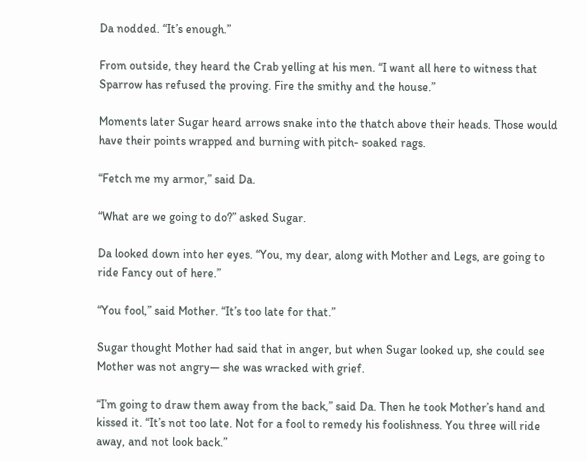Da nodded. “It’s enough.”

From outside, they heard the Crab yelling at his men. “I want all here to witness that Sparrow has refused the proving. Fire the smithy and the house.”

Moments later Sugar heard arrows snake into the thatch above their heads. Those would have their points wrapped and burning with pitch- soaked rags.

“Fetch me my armor,” said Da.

“What are we going to do?” asked Sugar.

Da looked down into her eyes. “You, my dear, along with Mother and Legs, are going to ride Fancy out of here.”

“You fool,” said Mother. “It’s too late for that.”

Sugar thought Mother had said that in anger, but when Sugar looked up, she could see Mother was not angry— she was wracked with grief.

“I’m going to draw them away from the back,” said Da. Then he took Mother’s hand and kissed it. “It’s not too late. Not for a fool to remedy his foolishness. You three will ride away, and not look back.”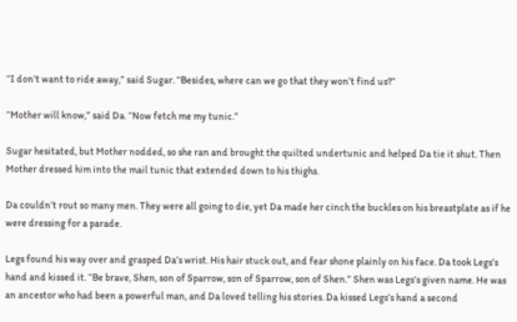“I don’t want to ride away,” said Sugar. “Besides, where can we go that they won’t find us?”

“Mother will know,” said Da. “Now fetch me my tunic.”

Sugar hesitated, but Mother nodded, so she ran and brought the quilted undertunic and helped Da tie it shut. Then Mother dressed him into the mail tunic that extended down to his thighs.

Da couldn’t rout so many men. They were all going to die, yet Da made her cinch the buckles on his breastplate as if he were dressing for a parade.

Legs found his way over and grasped Da’s wrist. His hair stuck out, and fear shone plainly on his face. Da took Legs’s hand and kissed it. “Be brave, Shen, son of Sparrow, son of Sparrow, son of Shen.” Shen was Legs’s given name. He was an ancestor who had been a powerful man, and Da loved telling his stories. Da kissed Legs’s hand a second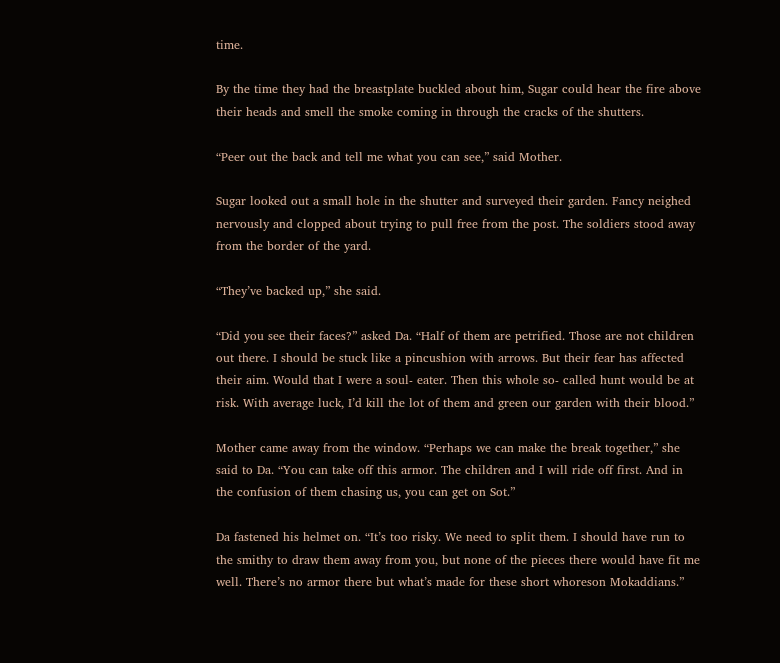time.

By the time they had the breastplate buckled about him, Sugar could hear the fire above their heads and smell the smoke coming in through the cracks of the shutters.

“Peer out the back and tell me what you can see,” said Mother.

Sugar looked out a small hole in the shutter and surveyed their garden. Fancy neighed nervously and clopped about trying to pull free from the post. The soldiers stood away from the border of the yard.

“They’ve backed up,” she said.

“Did you see their faces?” asked Da. “Half of them are petrified. Those are not children out there. I should be stuck like a pincushion with arrows. But their fear has affected their aim. Would that I were a soul- eater. Then this whole so- called hunt would be at risk. With average luck, I’d kill the lot of them and green our garden with their blood.”

Mother came away from the window. “Perhaps we can make the break together,” she said to Da. “You can take off this armor. The children and I will ride off first. And in the confusion of them chasing us, you can get on Sot.”

Da fastened his helmet on. “It’s too risky. We need to split them. I should have run to the smithy to draw them away from you, but none of the pieces there would have fit me well. There’s no armor there but what’s made for these short whoreson Mokaddians.”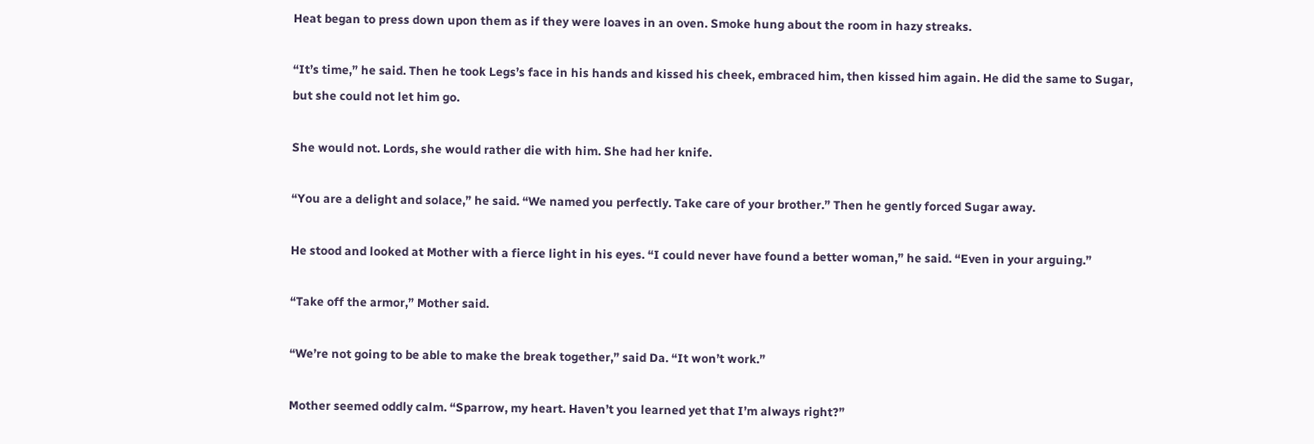Heat began to press down upon them as if they were loaves in an oven. Smoke hung about the room in hazy streaks.

“It’s time,” he said. Then he took Legs’s face in his hands and kissed his cheek, embraced him, then kissed him again. He did the same to Sugar, but she could not let him go.

She would not. Lords, she would rather die with him. She had her knife.

“You are a delight and solace,” he said. “We named you perfectly. Take care of your brother.” Then he gently forced Sugar away.

He stood and looked at Mother with a fierce light in his eyes. “I could never have found a better woman,” he said. “Even in your arguing.”

“Take off the armor,” Mother said.

“We’re not going to be able to make the break together,” said Da. “It won’t work.”

Mother seemed oddly calm. “Sparrow, my heart. Haven’t you learned yet that I’m always right?”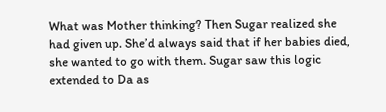What was Mother thinking? Then Sugar realized she had given up. She’d always said that if her babies died, she wanted to go with them. Sugar saw this logic extended to Da as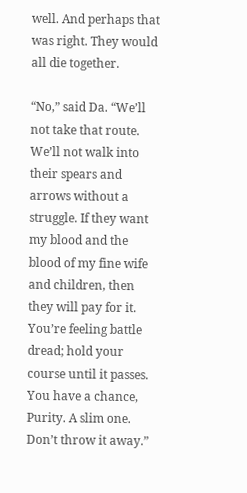well. And perhaps that was right. They would all die together.

“No,” said Da. “We’ll not take that route. We’ll not walk into their spears and arrows without a struggle. If they want my blood and the blood of my fine wife and children, then they will pay for it. You’re feeling battle dread; hold your course until it passes. You have a chance, Purity. A slim one. Don’t throw it away.”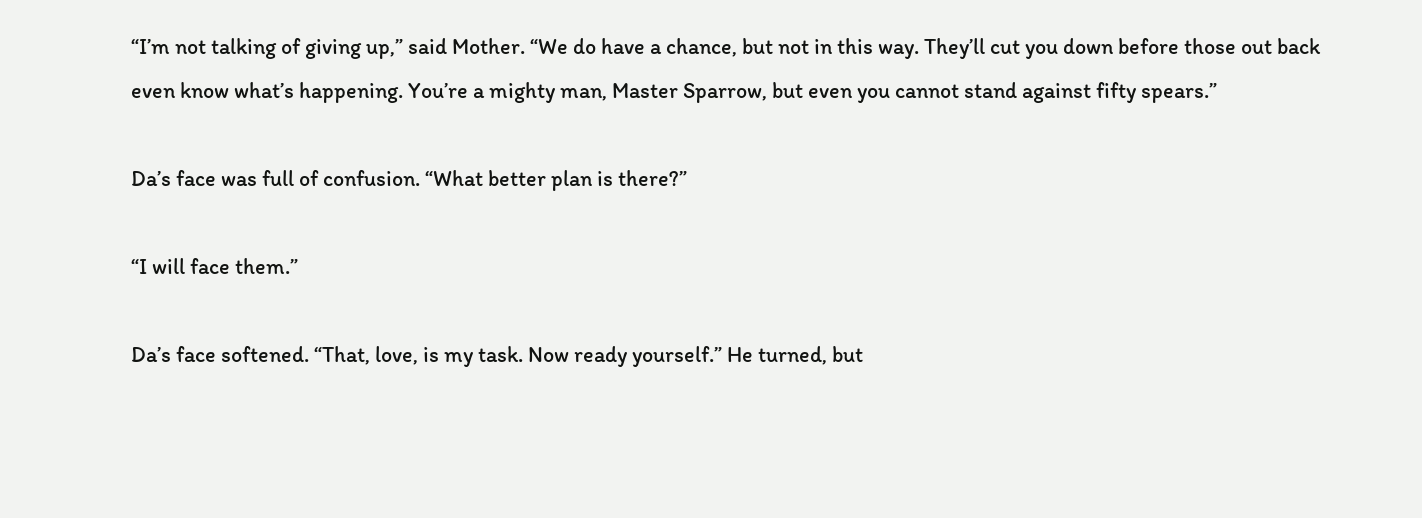“I’m not talking of giving up,” said Mother. “We do have a chance, but not in this way. They’ll cut you down before those out back even know what’s happening. You’re a mighty man, Master Sparrow, but even you cannot stand against fifty spears.”

Da’s face was full of confusion. “What better plan is there?”

“I will face them.”

Da’s face softened. “That, love, is my task. Now ready yourself.” He turned, but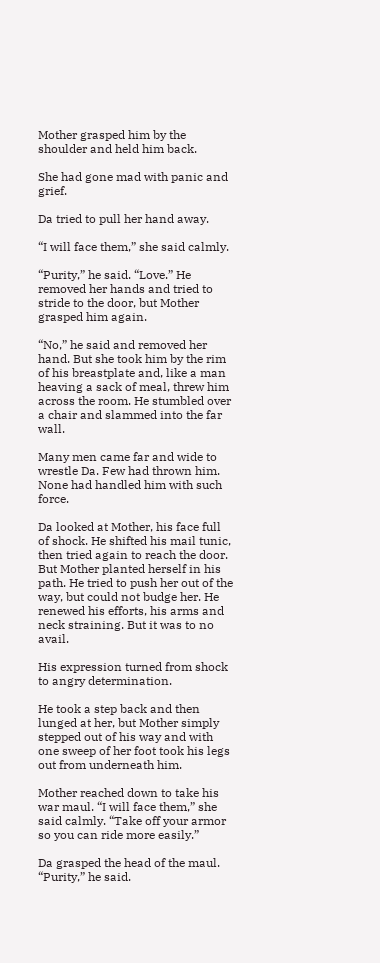Mother grasped him by the shoulder and held him back.

She had gone mad with panic and grief.

Da tried to pull her hand away.

“I will face them,” she said calmly.

“Purity,” he said. “Love.” He removed her hands and tried to stride to the door, but Mother grasped him again.

“No,” he said and removed her hand. But she took him by the rim of his breastplate and, like a man heaving a sack of meal, threw him across the room. He stumbled over a chair and slammed into the far wall.

Many men came far and wide to wrestle Da. Few had thrown him. None had handled him with such force.

Da looked at Mother, his face full of shock. He shifted his mail tunic, then tried again to reach the door. But Mother planted herself in his path. He tried to push her out of the way, but could not budge her. He renewed his efforts, his arms and neck straining. But it was to no avail.

His expression turned from shock to angry determination.

He took a step back and then lunged at her, but Mother simply stepped out of his way and with one sweep of her foot took his legs out from underneath him.

Mother reached down to take his war maul. “I will face them,” she said calmly. “Take off your armor so you can ride more easily.”

Da grasped the head of the maul. “Purity,” he said.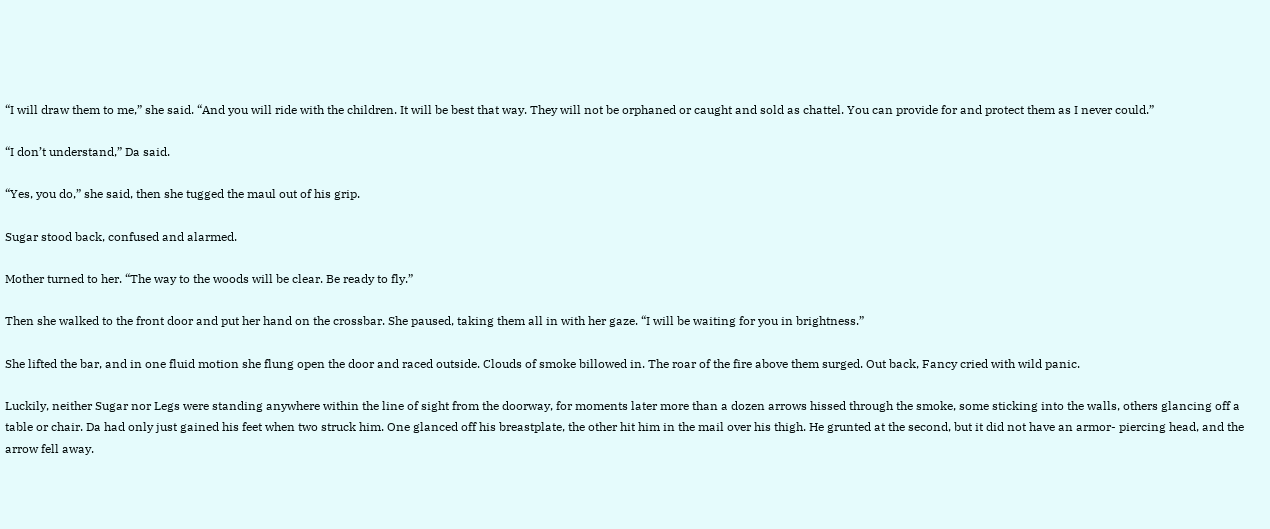“I will draw them to me,” she said. “And you will ride with the children. It will be best that way. They will not be orphaned or caught and sold as chattel. You can provide for and protect them as I never could.”

“I don’t understand,” Da said.

“Yes, you do,” she said, then she tugged the maul out of his grip.

Sugar stood back, confused and alarmed.

Mother turned to her. “The way to the woods will be clear. Be ready to fly.”

Then she walked to the front door and put her hand on the crossbar. She paused, taking them all in with her gaze. “I will be waiting for you in brightness.”

She lifted the bar, and in one fluid motion she flung open the door and raced outside. Clouds of smoke billowed in. The roar of the fire above them surged. Out back, Fancy cried with wild panic.

Luckily, neither Sugar nor Legs were standing anywhere within the line of sight from the doorway, for moments later more than a dozen arrows hissed through the smoke, some sticking into the walls, others glancing off a table or chair. Da had only just gained his feet when two struck him. One glanced off his breastplate, the other hit him in the mail over his thigh. He grunted at the second, but it did not have an armor- piercing head, and the arrow fell away.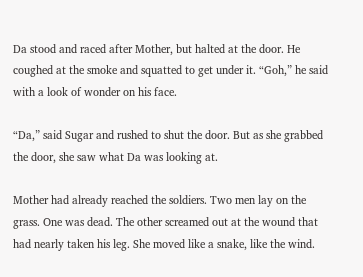Da stood and raced after Mother, but halted at the door. He coughed at the smoke and squatted to get under it. “Goh,” he said with a look of wonder on his face.

“Da,” said Sugar and rushed to shut the door. But as she grabbed the door, she saw what Da was looking at.

Mother had already reached the soldiers. Two men lay on the grass. One was dead. The other screamed out at the wound that had nearly taken his leg. She moved like a snake, like the wind.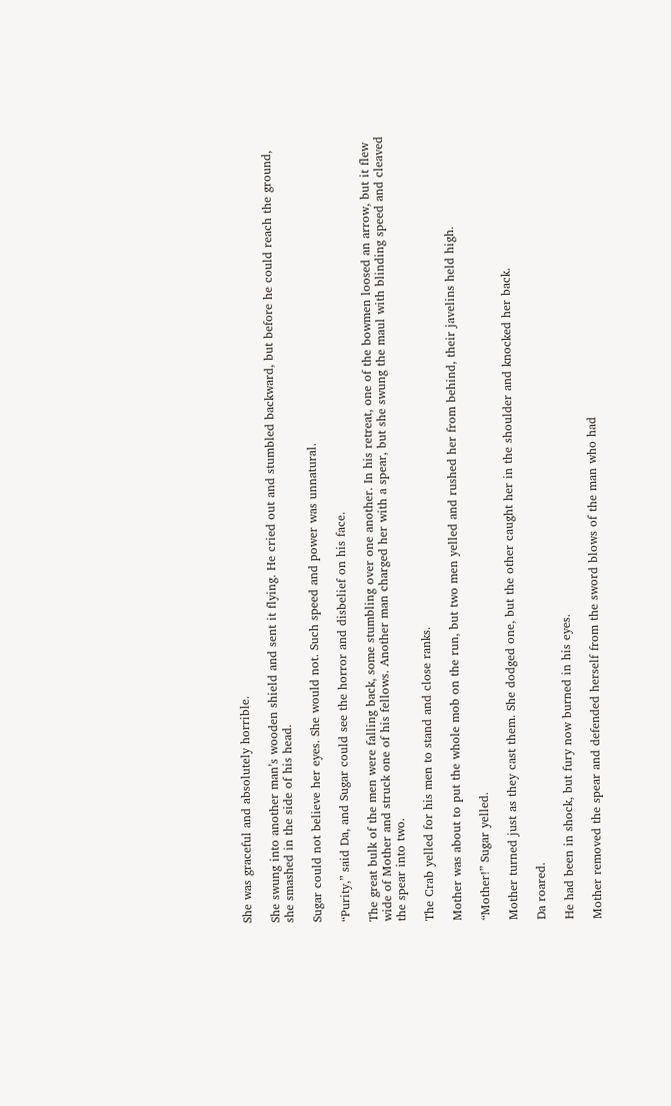She was graceful and absolutely horrible.

She swung into another man’s wooden shield and sent it flying. He cried out and stumbled backward, but before he could reach the ground, she smashed in the side of his head.

Sugar could not believe her eyes. She would not. Such speed and power was unnatural.

“Purity,” said Da, and Sugar could see the horror and disbelief on his face.

The great bulk of the men were falling back, some stumbling over one another. In his retreat, one of the bowmen loosed an arrow, but it flew wide of Mother and struck one of his fellows. Another man charged her with a spear, but she swung the maul with blinding speed and cleaved the spear into two.

The Crab yelled for his men to stand and close ranks.

Mother was about to put the whole mob on the run, but two men yelled and rushed her from behind, their javelins held high.

“Mother!” Sugar yelled.

Mother turned just as they cast them. She dodged one, but the other caught her in the shoulder and knocked her back.

Da roared.

He had been in shock, but fury now burned in his eyes.

Mother removed the spear and defended herself from the sword blows of the man who had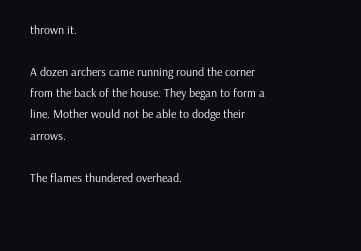thrown it.

A dozen archers came running round the corner from the back of the house. They began to form a line. Mother would not be able to dodge their arrows.

The flames thundered overhead.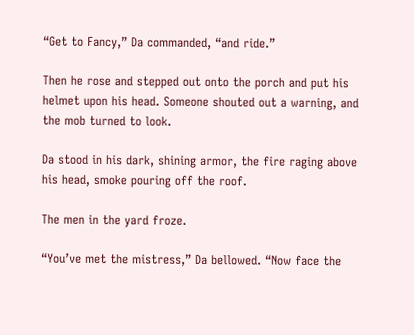“Get to Fancy,” Da commanded, “and ride.”

Then he rose and stepped out onto the porch and put his helmet upon his head. Someone shouted out a warning, and the mob turned to look.

Da stood in his dark, shining armor, the fire raging above his head, smoke pouring off the roof.

The men in the yard froze.

“You’ve met the mistress,” Da bellowed. “Now face the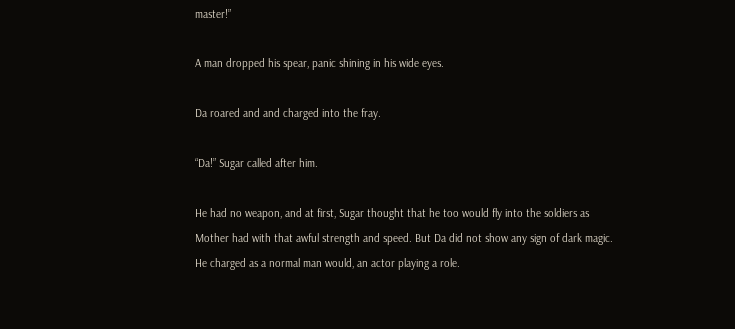master!”

A man dropped his spear, panic shining in his wide eyes.

Da roared and and charged into the fray.

“Da!” Sugar called after him.

He had no weapon, and at first, Sugar thought that he too would fly into the soldiers as Mother had with that awful strength and speed. But Da did not show any sign of dark magic. He charged as a normal man would, an actor playing a role.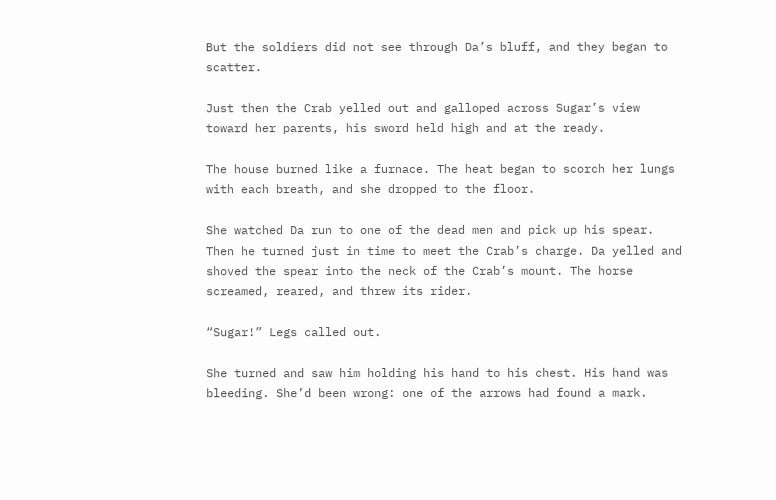But the soldiers did not see through Da’s bluff, and they began to scatter.

Just then the Crab yelled out and galloped across Sugar’s view toward her parents, his sword held high and at the ready.

The house burned like a furnace. The heat began to scorch her lungs with each breath, and she dropped to the floor.

She watched Da run to one of the dead men and pick up his spear. Then he turned just in time to meet the Crab’s charge. Da yelled and shoved the spear into the neck of the Crab’s mount. The horse screamed, reared, and threw its rider.

“Sugar!” Legs called out.

She turned and saw him holding his hand to his chest. His hand was bleeding. She’d been wrong: one of the arrows had found a mark.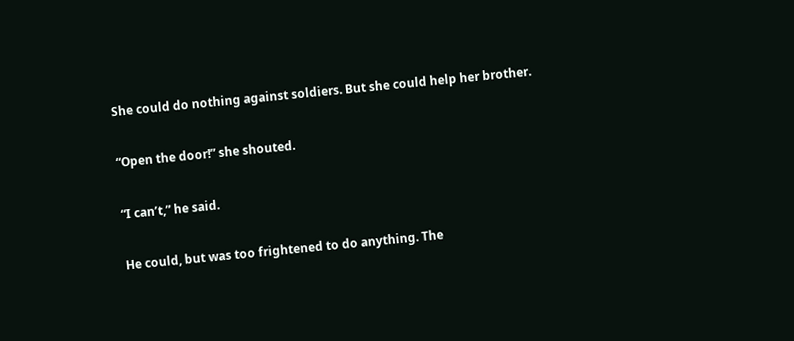She could do nothing against soldiers. But she could help her brother.

“Open the door!” she shouted.

“I can’t,” he said.

He could, but was too frightened to do anything. The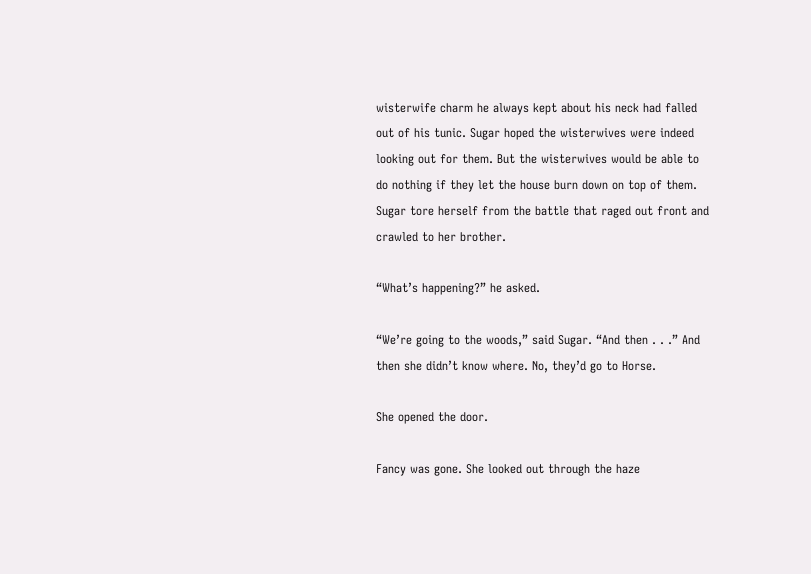wisterwife charm he always kept about his neck had falled out of his tunic. Sugar hoped the wisterwives were indeed looking out for them. But the wisterwives would be able to do nothing if they let the house burn down on top of them. Sugar tore herself from the battle that raged out front and crawled to her brother.

“What’s happening?” he asked.

“We’re going to the woods,” said Sugar. “And then . . .” And then she didn’t know where. No, they’d go to Horse.

She opened the door.

Fancy was gone. She looked out through the haze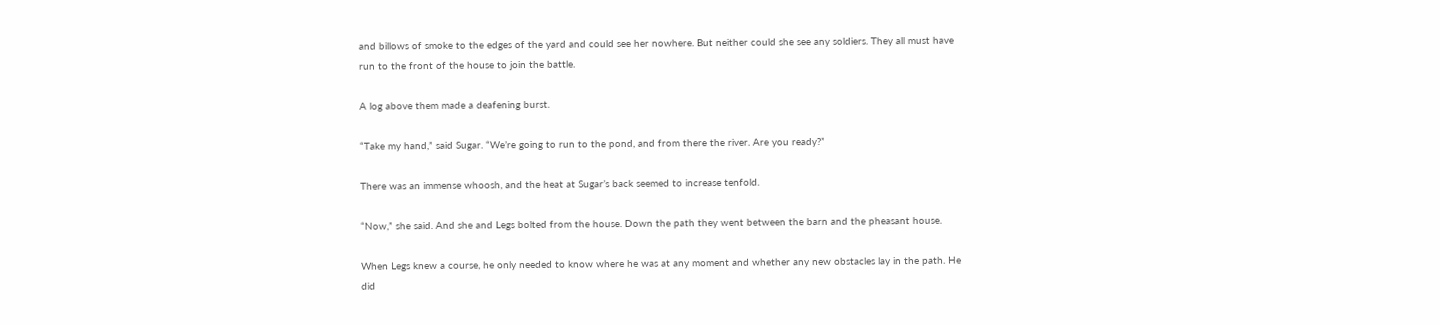and billows of smoke to the edges of the yard and could see her nowhere. But neither could she see any soldiers. They all must have run to the front of the house to join the battle.

A log above them made a deafening burst.

“Take my hand,” said Sugar. “We’re going to run to the pond, and from there the river. Are you ready?”

There was an immense whoosh, and the heat at Sugar’s back seemed to increase tenfold.

“Now,” she said. And she and Legs bolted from the house. Down the path they went between the barn and the pheasant house.

When Legs knew a course, he only needed to know where he was at any moment and whether any new obstacles lay in the path. He did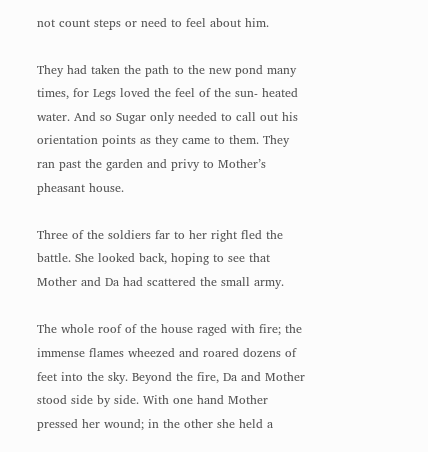not count steps or need to feel about him.

They had taken the path to the new pond many times, for Legs loved the feel of the sun- heated water. And so Sugar only needed to call out his orientation points as they came to them. They ran past the garden and privy to Mother’s pheasant house.

Three of the soldiers far to her right fled the battle. She looked back, hoping to see that Mother and Da had scattered the small army.

The whole roof of the house raged with fire; the immense flames wheezed and roared dozens of feet into the sky. Beyond the fire, Da and Mother stood side by side. With one hand Mother pressed her wound; in the other she held a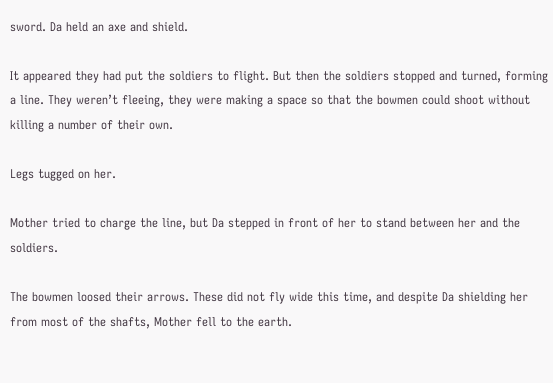sword. Da held an axe and shield.

It appeared they had put the soldiers to flight. But then the soldiers stopped and turned, forming a line. They weren’t fleeing, they were making a space so that the bowmen could shoot without killing a number of their own.

Legs tugged on her.

Mother tried to charge the line, but Da stepped in front of her to stand between her and the soldiers.

The bowmen loosed their arrows. These did not fly wide this time, and despite Da shielding her from most of the shafts, Mother fell to the earth.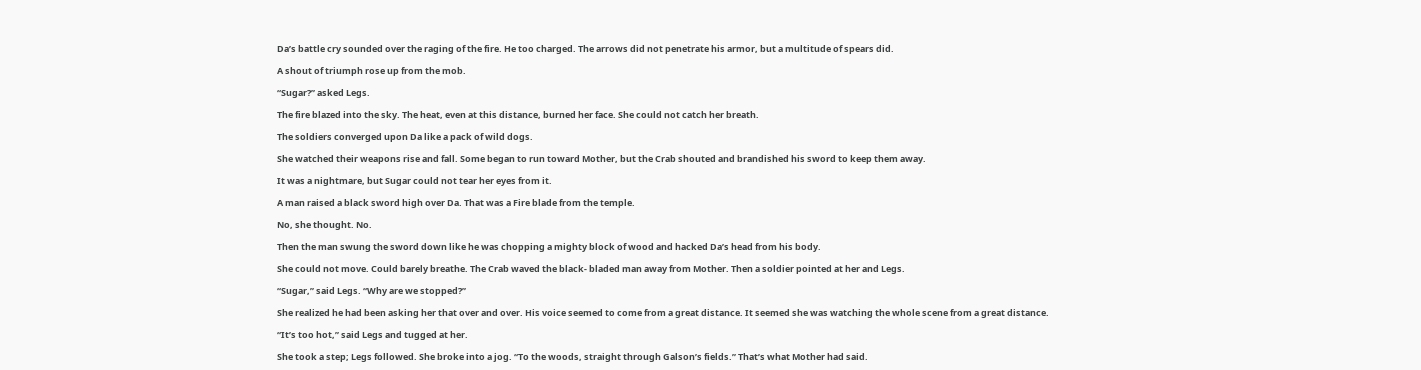Da’s battle cry sounded over the raging of the fire. He too charged. The arrows did not penetrate his armor, but a multitude of spears did.

A shout of triumph rose up from the mob.

“Sugar?” asked Legs.

The fire blazed into the sky. The heat, even at this distance, burned her face. She could not catch her breath.

The soldiers converged upon Da like a pack of wild dogs.

She watched their weapons rise and fall. Some began to run toward Mother, but the Crab shouted and brandished his sword to keep them away.

It was a nightmare, but Sugar could not tear her eyes from it.

A man raised a black sword high over Da. That was a Fire blade from the temple.

No, she thought. No.

Then the man swung the sword down like he was chopping a mighty block of wood and hacked Da’s head from his body.

She could not move. Could barely breathe. The Crab waved the black- bladed man away from Mother. Then a soldier pointed at her and Legs.

“Sugar,” said Legs. “Why are we stopped?”

She realized he had been asking her that over and over. His voice seemed to come from a great distance. It seemed she was watching the whole scene from a great distance.

“It’s too hot,” said Legs and tugged at her.

She took a step; Legs followed. She broke into a jog. “To the woods, straight through Galson’s fields.” That’s what Mother had said.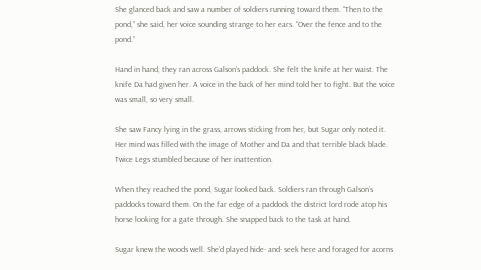She glanced back and saw a number of soldiers running toward them. “Then to the pond,” she said, her voice sounding strange to her ears. “Over the fence and to the pond.”

Hand in hand, they ran across Galson’s paddock. She felt the knife at her waist. The knife Da had given her. A voice in the back of her mind told her to fight. But the voice was small, so very small.

She saw Fancy lying in the grass, arrows sticking from her, but Sugar only noted it. Her mind was filled with the image of Mother and Da and that terrible black blade. Twice Legs stumbled because of her inattention.

When they reached the pond, Sugar looked back. Soldiers ran through Galson’s paddocks toward them. On the far edge of a paddock the district lord rode atop his horse looking for a gate through. She snapped back to the task at hand.

Sugar knew the woods well. She’d played hide- and- seek here and foraged for acorns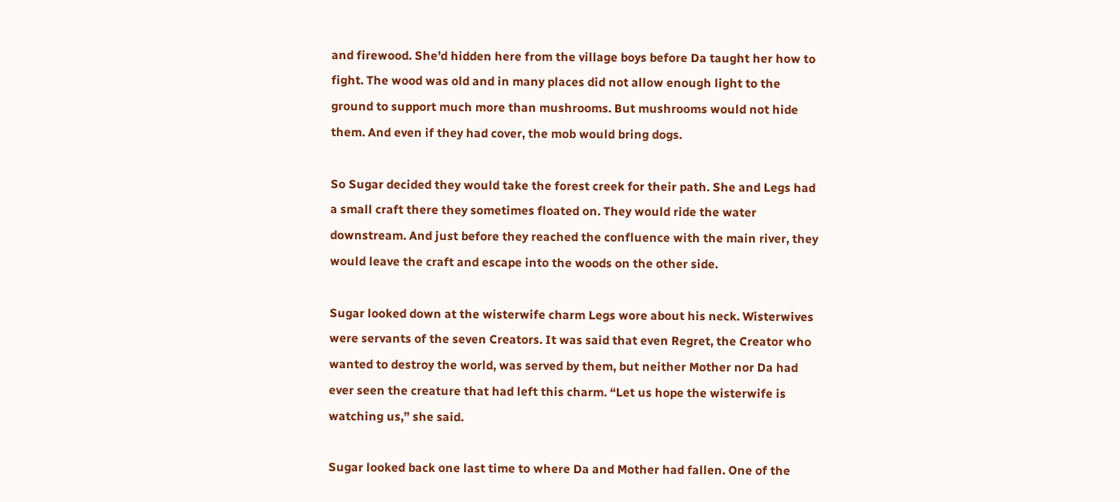and firewood. She’d hidden here from the village boys before Da taught her how to fight. The wood was old and in many places did not allow enough light to the ground to support much more than mushrooms. But mushrooms would not hide them. And even if they had cover, the mob would bring dogs.

So Sugar decided they would take the forest creek for their path. She and Legs had a small craft there they sometimes floated on. They would ride the water downstream. And just before they reached the confluence with the main river, they would leave the craft and escape into the woods on the other side.

Sugar looked down at the wisterwife charm Legs wore about his neck. Wisterwives were servants of the seven Creators. It was said that even Regret, the Creator who wanted to destroy the world, was served by them, but neither Mother nor Da had ever seen the creature that had left this charm. “Let us hope the wisterwife is watching us,” she said.

Sugar looked back one last time to where Da and Mother had fallen. One of the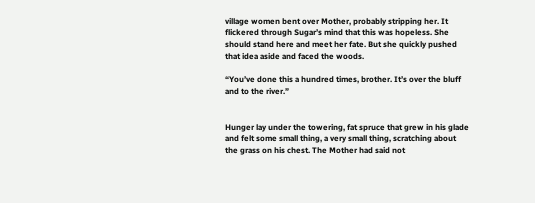village women bent over Mother, probably stripping her. It flickered through Sugar’s mind that this was hopeless. She should stand here and meet her fate. But she quickly pushed that idea aside and faced the woods.

“You’ve done this a hundred times, brother. It’s over the bluff and to the river.”


Hunger lay under the towering, fat spruce that grew in his glade and felt some small thing, a very small thing, scratching about the grass on his chest. The Mother had said not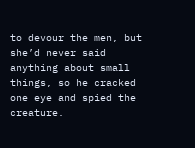to devour the men, but she’d never said anything about small things, so he cracked one eye and spied the creature.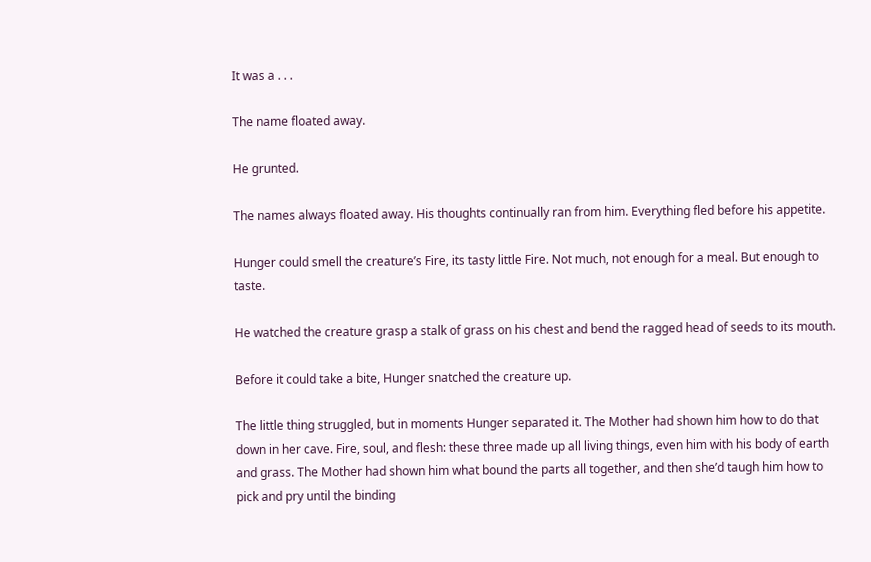It was a . . .

The name floated away.

He grunted.

The names always floated away. His thoughts continually ran from him. Everything fled before his appetite.

Hunger could smell the creature’s Fire, its tasty little Fire. Not much, not enough for a meal. But enough to taste.

He watched the creature grasp a stalk of grass on his chest and bend the ragged head of seeds to its mouth.

Before it could take a bite, Hunger snatched the creature up.

The little thing struggled, but in moments Hunger separated it. The Mother had shown him how to do that down in her cave. Fire, soul, and flesh: these three made up all living things, even him with his body of earth and grass. The Mother had shown him what bound the parts all together, and then she’d taugh him how to pick and pry until the binding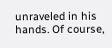unraveled in his hands. Of course,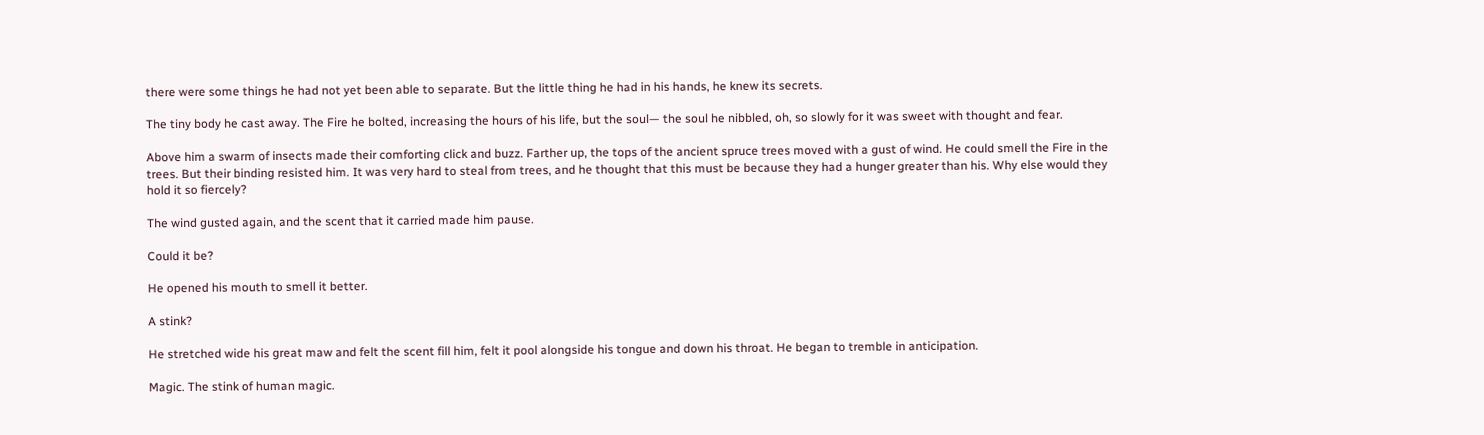there were some things he had not yet been able to separate. But the little thing he had in his hands, he knew its secrets.

The tiny body he cast away. The Fire he bolted, increasing the hours of his life, but the soul— the soul he nibbled, oh, so slowly for it was sweet with thought and fear.

Above him a swarm of insects made their comforting click and buzz. Farther up, the tops of the ancient spruce trees moved with a gust of wind. He could smell the Fire in the trees. But their binding resisted him. It was very hard to steal from trees, and he thought that this must be because they had a hunger greater than his. Why else would they hold it so fiercely?

The wind gusted again, and the scent that it carried made him pause.

Could it be?

He opened his mouth to smell it better.

A stink?

He stretched wide his great maw and felt the scent fill him, felt it pool alongside his tongue and down his throat. He began to tremble in anticipation.

Magic. The stink of human magic.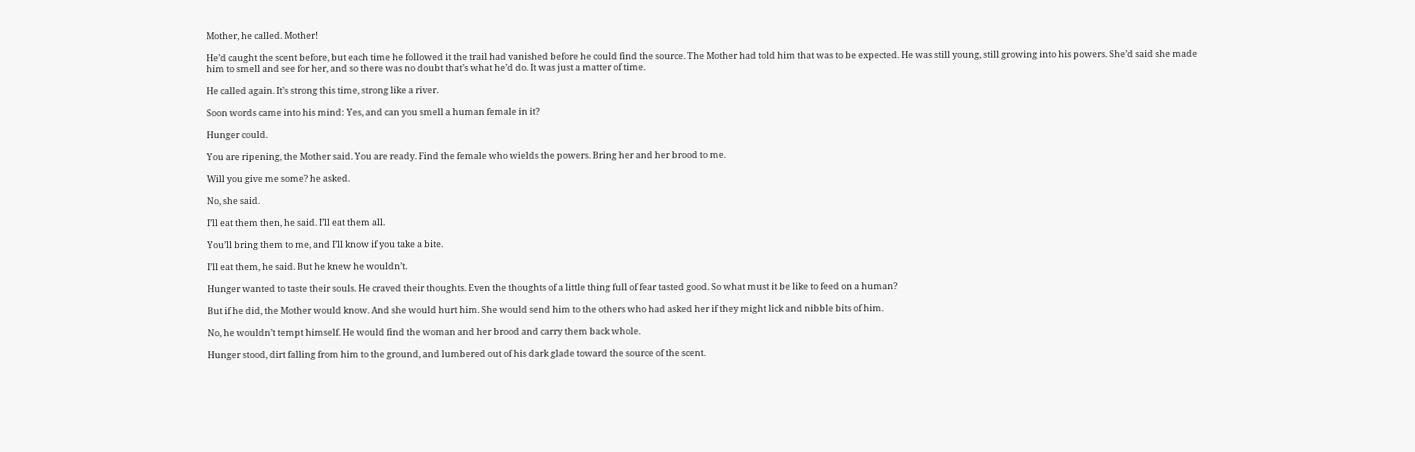Mother, he called. Mother!

He’d caught the scent before, but each time he followed it the trail had vanished before he could find the source. The Mother had told him that was to be expected. He was still young, still growing into his powers. She’d said she made him to smell and see for her, and so there was no doubt that’s what he’d do. It was just a matter of time.

He called again. It’s strong this time, strong like a river.

Soon words came into his mind: Yes, and can you smell a human female in it?

Hunger could.

You are ripening, the Mother said. You are ready. Find the female who wields the powers. Bring her and her brood to me.

Will you give me some? he asked.

No, she said.

I’ll eat them then, he said. I’ll eat them all.

You’ll bring them to me, and I’ll know if you take a bite.

I’ll eat them, he said. But he knew he wouldn’t.

Hunger wanted to taste their souls. He craved their thoughts. Even the thoughts of a little thing full of fear tasted good. So what must it be like to feed on a human?

But if he did, the Mother would know. And she would hurt him. She would send him to the others who had asked her if they might lick and nibble bits of him.

No, he wouldn’t tempt himself. He would find the woman and her brood and carry them back whole.

Hunger stood, dirt falling from him to the ground, and lumbered out of his dark glade toward the source of the scent.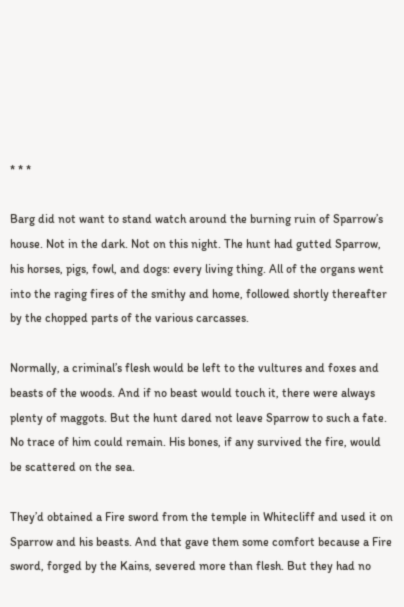* * *

Barg did not want to stand watch around the burning ruin of Sparrow’s house. Not in the dark. Not on this night. The hunt had gutted Sparrow, his horses, pigs, fowl, and dogs: every living thing. All of the organs went into the raging fires of the smithy and home, followed shortly thereafter by the chopped parts of the various carcasses.

Normally, a criminal’s flesh would be left to the vultures and foxes and beasts of the woods. And if no beast would touch it, there were always plenty of maggots. But the hunt dared not leave Sparrow to such a fate. No trace of him could remain. His bones, if any survived the fire, would be scattered on the sea.

They’d obtained a Fire sword from the temple in Whitecliff and used it on Sparrow and his beasts. And that gave them some comfort because a Fire sword, forged by the Kains, severed more than flesh. But they had no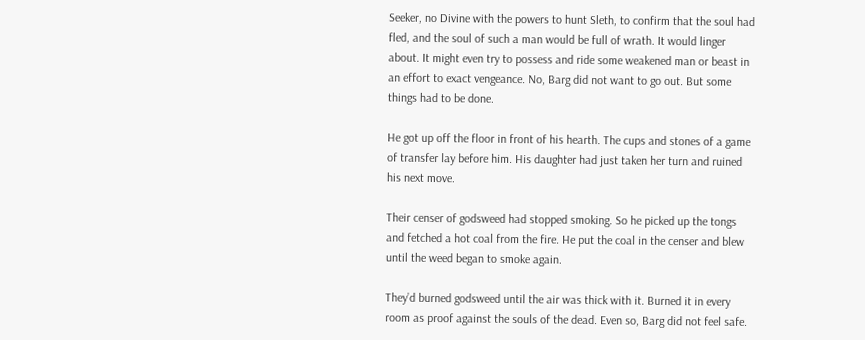Seeker, no Divine with the powers to hunt Sleth, to confirm that the soul had fled, and the soul of such a man would be full of wrath. It would linger about. It might even try to possess and ride some weakened man or beast in an effort to exact vengeance. No, Barg did not want to go out. But some things had to be done.

He got up off the floor in front of his hearth. The cups and stones of a game of transfer lay before him. His daughter had just taken her turn and ruined his next move.

Their censer of godsweed had stopped smoking. So he picked up the tongs and fetched a hot coal from the fire. He put the coal in the censer and blew until the weed began to smoke again.

They’d burned godsweed until the air was thick with it. Burned it in every room as proof against the souls of the dead. Even so, Barg did not feel safe.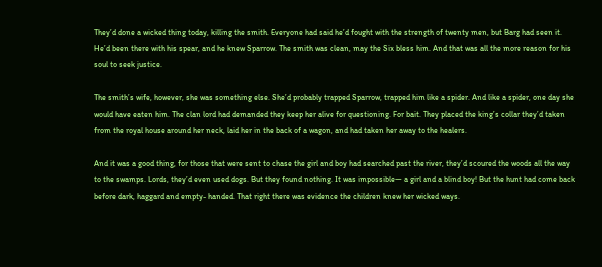They’d done a wicked thing today, killing the smith. Everyone had said he’d fought with the strength of twenty men, but Barg had seen it. He’d been there with his spear, and he knew Sparrow. The smith was clean, may the Six bless him. And that was all the more reason for his soul to seek justice.

The smith’s wife, however, she was something else. She’d probably trapped Sparrow, trapped him like a spider. And like a spider, one day she would have eaten him. The clan lord had demanded they keep her alive for questioning. For bait. They placed the king’s collar they’d taken from the royal house around her neck, laid her in the back of a wagon, and had taken her away to the healers.

And it was a good thing, for those that were sent to chase the girl and boy had searched past the river, they’d scoured the woods all the way to the swamps. Lords, they’d even used dogs. But they found nothing. It was impossible— a girl and a blind boy! But the hunt had come back before dark, haggard and empty- handed. That right there was evidence the children knew her wicked ways.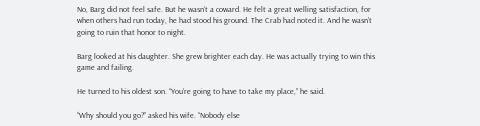No, Barg did not feel safe. But he wasn’t a coward. He felt a great welling satisfaction, for when others had run today, he had stood his ground. The Crab had noted it. And he wasn’t going to ruin that honor to night.

Barg looked at his daughter. She grew brighter each day. He was actually trying to win this game and failing.

He turned to his oldest son. “You’re going to have to take my place,” he said.

“Why should you go?” asked his wife. “Nobody else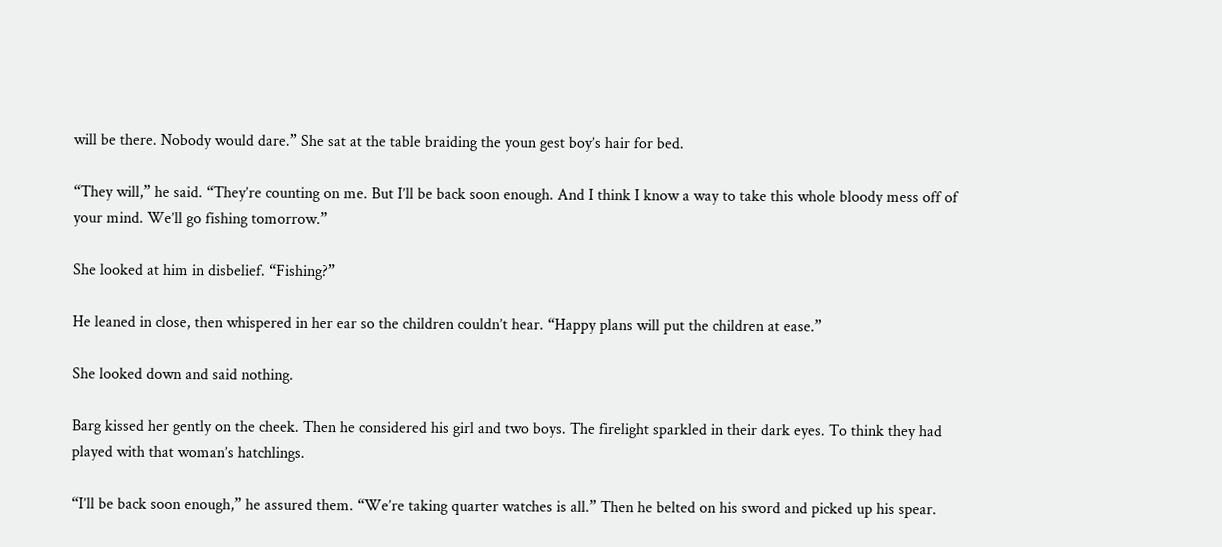will be there. Nobody would dare.” She sat at the table braiding the youn gest boy’s hair for bed.

“They will,” he said. “They’re counting on me. But I’ll be back soon enough. And I think I know a way to take this whole bloody mess off of your mind. We’ll go fishing tomorrow.”

She looked at him in disbelief. “Fishing?”

He leaned in close, then whispered in her ear so the children couldn’t hear. “Happy plans will put the children at ease.”

She looked down and said nothing.

Barg kissed her gently on the cheek. Then he considered his girl and two boys. The firelight sparkled in their dark eyes. To think they had played with that woman’s hatchlings.

“I’ll be back soon enough,” he assured them. “We’re taking quarter watches is all.” Then he belted on his sword and picked up his spear.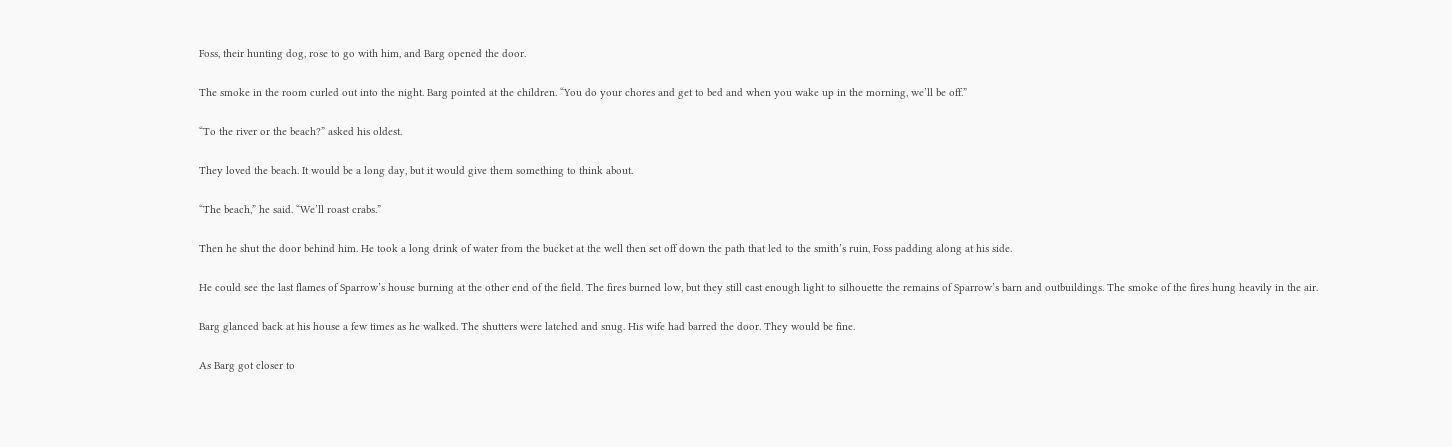Foss, their hunting dog, rose to go with him, and Barg opened the door.

The smoke in the room curled out into the night. Barg pointed at the children. “You do your chores and get to bed and when you wake up in the morning, we’ll be off.”

“To the river or the beach?” asked his oldest.

They loved the beach. It would be a long day, but it would give them something to think about.

“The beach,” he said. “We’ll roast crabs.”

Then he shut the door behind him. He took a long drink of water from the bucket at the well then set off down the path that led to the smith’s ruin, Foss padding along at his side.

He could see the last flames of Sparrow’s house burning at the other end of the field. The fires burned low, but they still cast enough light to silhouette the remains of Sparrow’s barn and outbuildings. The smoke of the fires hung heavily in the air.

Barg glanced back at his house a few times as he walked. The shutters were latched and snug. His wife had barred the door. They would be fine.

As Barg got closer to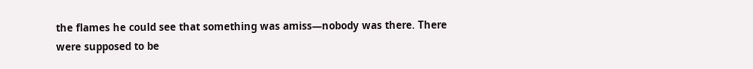the flames he could see that something was amiss—nobody was there. There were supposed to be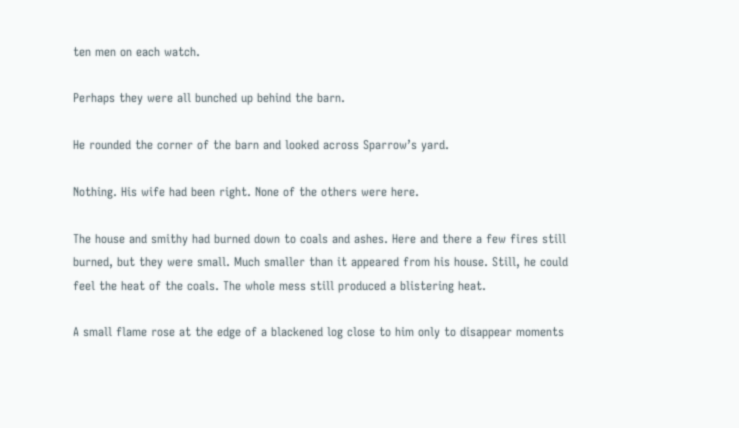ten men on each watch.

Perhaps they were all bunched up behind the barn.

He rounded the corner of the barn and looked across Sparrow’s yard.

Nothing. His wife had been right. None of the others were here.

The house and smithy had burned down to coals and ashes. Here and there a few fires still burned, but they were small. Much smaller than it appeared from his house. Still, he could feel the heat of the coals. The whole mess still produced a blistering heat.

A small flame rose at the edge of a blackened log close to him only to disappear moments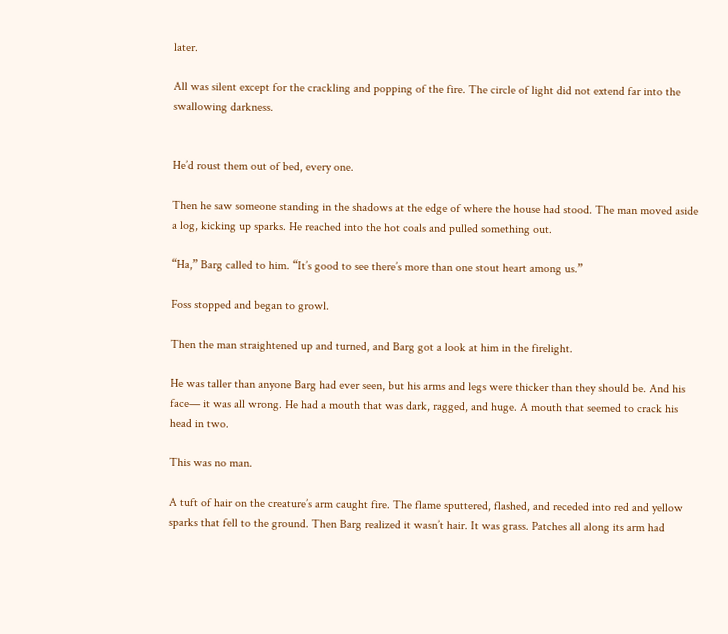later.

All was silent except for the crackling and popping of the fire. The circle of light did not extend far into the swallowing darkness.


He’d roust them out of bed, every one.

Then he saw someone standing in the shadows at the edge of where the house had stood. The man moved aside a log, kicking up sparks. He reached into the hot coals and pulled something out.

“Ha,” Barg called to him. “It’s good to see there’s more than one stout heart among us.”

Foss stopped and began to growl.

Then the man straightened up and turned, and Barg got a look at him in the firelight.

He was taller than anyone Barg had ever seen, but his arms and legs were thicker than they should be. And his face— it was all wrong. He had a mouth that was dark, ragged, and huge. A mouth that seemed to crack his head in two.

This was no man.

A tuft of hair on the creature’s arm caught fire. The flame sputtered, flashed, and receded into red and yellow sparks that fell to the ground. Then Barg realized it wasn’t hair. It was grass. Patches all along its arm had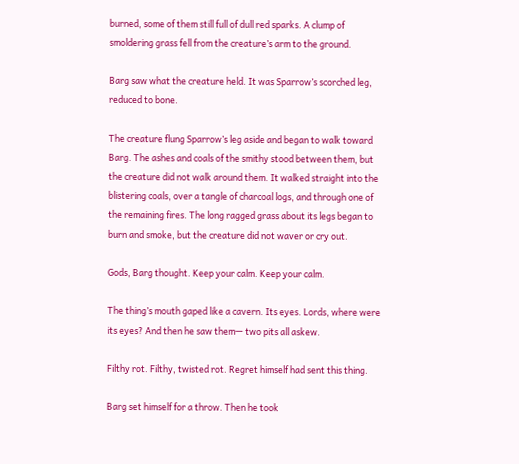burned, some of them still full of dull red sparks. A clump of smoldering grass fell from the creature’s arm to the ground.

Barg saw what the creature held. It was Sparrow’s scorched leg, reduced to bone.

The creature flung Sparrow’s leg aside and began to walk toward Barg. The ashes and coals of the smithy stood between them, but the creature did not walk around them. It walked straight into the blistering coals, over a tangle of charcoal logs, and through one of the remaining fires. The long ragged grass about its legs began to burn and smoke, but the creature did not waver or cry out.

Gods, Barg thought. Keep your calm. Keep your calm.

The thing’s mouth gaped like a cavern. Its eyes. Lords, where were its eyes? And then he saw them— two pits all askew.

Filthy rot. Filthy, twisted rot. Regret himself had sent this thing.

Barg set himself for a throw. Then he took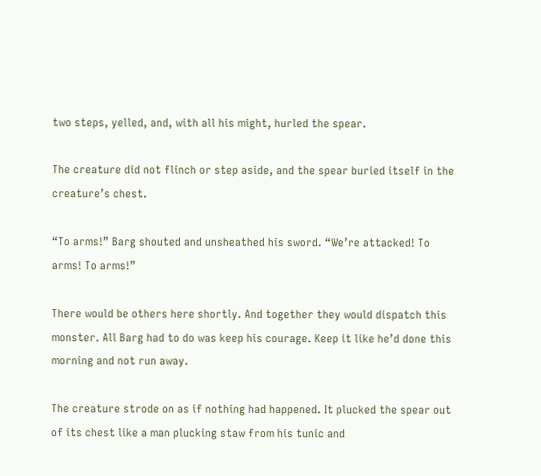two steps, yelled, and, with all his might, hurled the spear.

The creature did not flinch or step aside, and the spear buried itself in the creature’s chest.

“To arms!” Barg shouted and unsheathed his sword. “We’re attacked! To arms! To arms!”

There would be others here shortly. And together they would dispatch this monster. All Barg had to do was keep his courage. Keep it like he’d done this morning and not run away.

The creature strode on as if nothing had happened. It plucked the spear out of its chest like a man plucking staw from his tunic and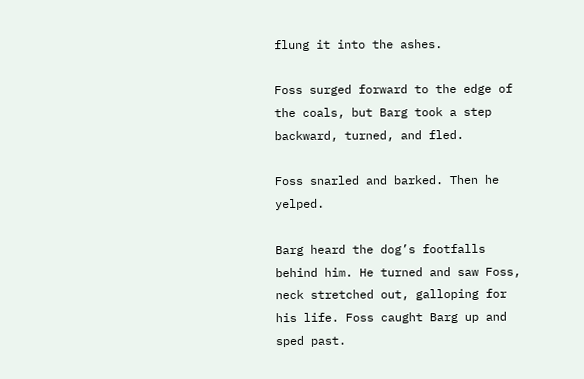flung it into the ashes.

Foss surged forward to the edge of the coals, but Barg took a step backward, turned, and fled.

Foss snarled and barked. Then he yelped.

Barg heard the dog’s footfalls behind him. He turned and saw Foss, neck stretched out, galloping for his life. Foss caught Barg up and sped past.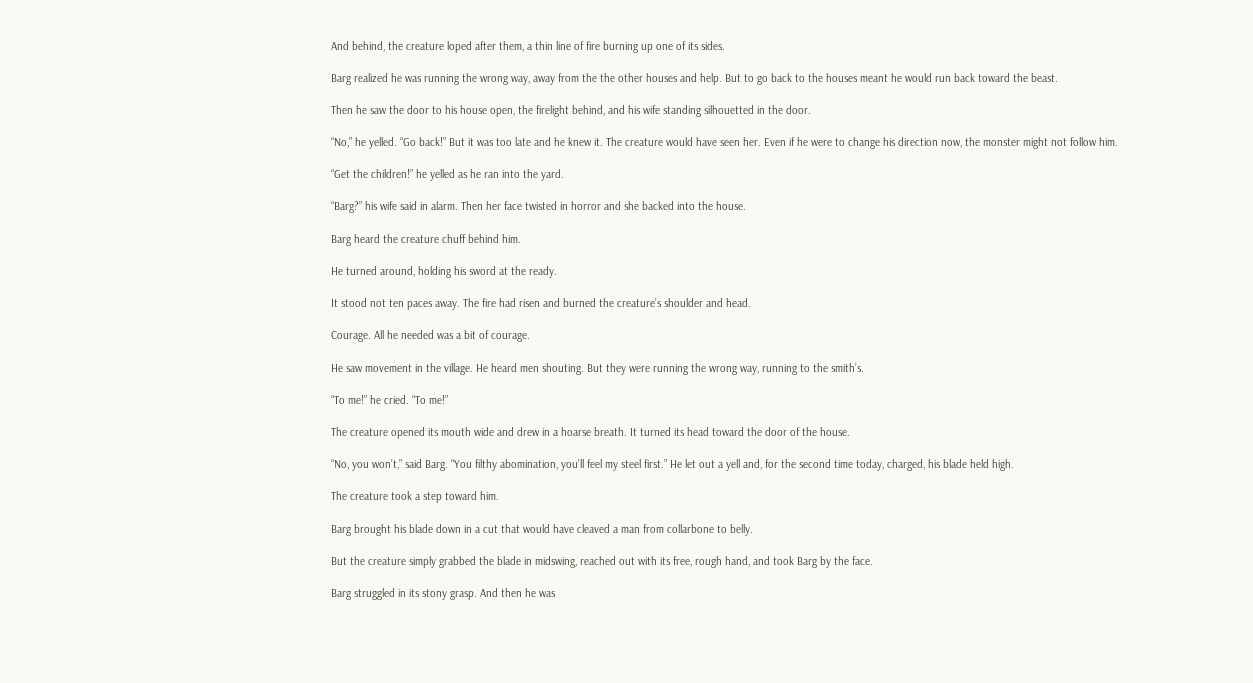And behind, the creature loped after them, a thin line of fire burning up one of its sides.

Barg realized he was running the wrong way, away from the the other houses and help. But to go back to the houses meant he would run back toward the beast.

Then he saw the door to his house open, the firelight behind, and his wife standing silhouetted in the door.

“No,” he yelled. “Go back!” But it was too late and he knew it. The creature would have seen her. Even if he were to change his direction now, the monster might not follow him.

“Get the children!” he yelled as he ran into the yard.

“Barg?” his wife said in alarm. Then her face twisted in horror and she backed into the house.

Barg heard the creature chuff behind him.

He turned around, holding his sword at the ready.

It stood not ten paces away. The fire had risen and burned the creature’s shoulder and head.

Courage. All he needed was a bit of courage.

He saw movement in the village. He heard men shouting. But they were running the wrong way, running to the smith’s.

“To me!” he cried. “To me!”

The creature opened its mouth wide and drew in a hoarse breath. It turned its head toward the door of the house.

“No, you won’t,” said Barg. “You filthy abomination, you’ll feel my steel first.” He let out a yell and, for the second time today, charged, his blade held high.

The creature took a step toward him.

Barg brought his blade down in a cut that would have cleaved a man from collarbone to belly.

But the creature simply grabbed the blade in midswing, reached out with its free, rough hand, and took Barg by the face.

Barg struggled in its stony grasp. And then he was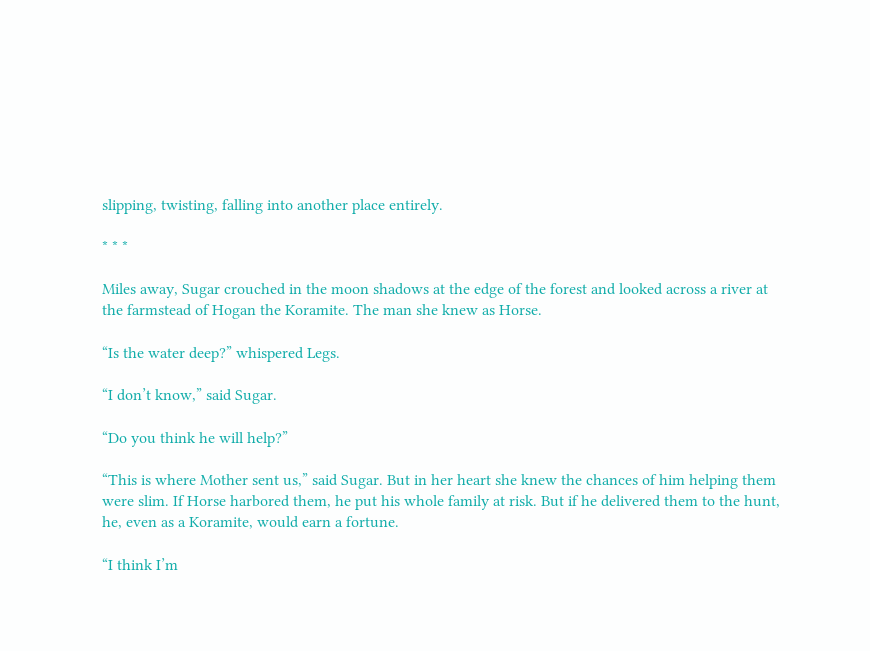slipping, twisting, falling into another place entirely.

* * *

Miles away, Sugar crouched in the moon shadows at the edge of the forest and looked across a river at the farmstead of Hogan the Koramite. The man she knew as Horse.

“Is the water deep?” whispered Legs.

“I don’t know,” said Sugar.

“Do you think he will help?”

“This is where Mother sent us,” said Sugar. But in her heart she knew the chances of him helping them were slim. If Horse harbored them, he put his whole family at risk. But if he delivered them to the hunt, he, even as a Koramite, would earn a fortune.

“I think I’m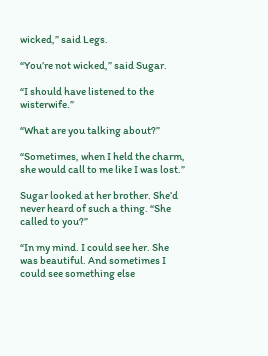wicked,” said Legs.

“You’re not wicked,” said Sugar.

“I should have listened to the wisterwife.”

“What are you talking about?”

“Sometimes, when I held the charm, she would call to me like I was lost.”

Sugar looked at her brother. She’d never heard of such a thing. “She called to you?”

“In my mind. I could see her. She was beautiful. And sometimes I could see something else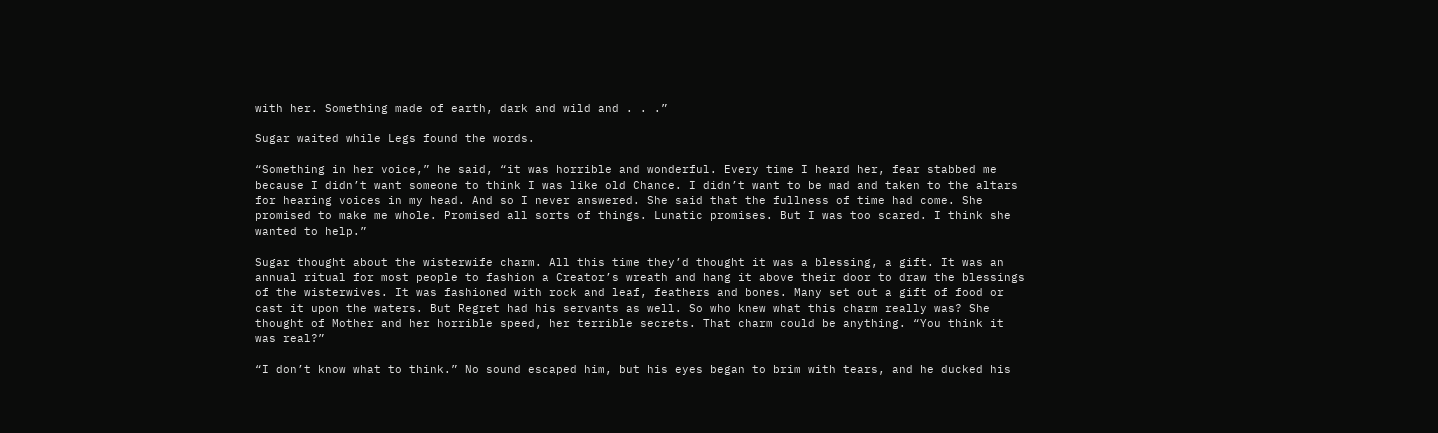with her. Something made of earth, dark and wild and . . .”

Sugar waited while Legs found the words.

“Something in her voice,” he said, “it was horrible and wonderful. Every time I heard her, fear stabbed me because I didn’t want someone to think I was like old Chance. I didn’t want to be mad and taken to the altars for hearing voices in my head. And so I never answered. She said that the fullness of time had come. She promised to make me whole. Promised all sorts of things. Lunatic promises. But I was too scared. I think she wanted to help.”

Sugar thought about the wisterwife charm. All this time they’d thought it was a blessing, a gift. It was an annual ritual for most people to fashion a Creator’s wreath and hang it above their door to draw the blessings of the wisterwives. It was fashioned with rock and leaf, feathers and bones. Many set out a gift of food or cast it upon the waters. But Regret had his servants as well. So who knew what this charm really was? She thought of Mother and her horrible speed, her terrible secrets. That charm could be anything. “You think it was real?”

“I don’t know what to think.” No sound escaped him, but his eyes began to brim with tears, and he ducked his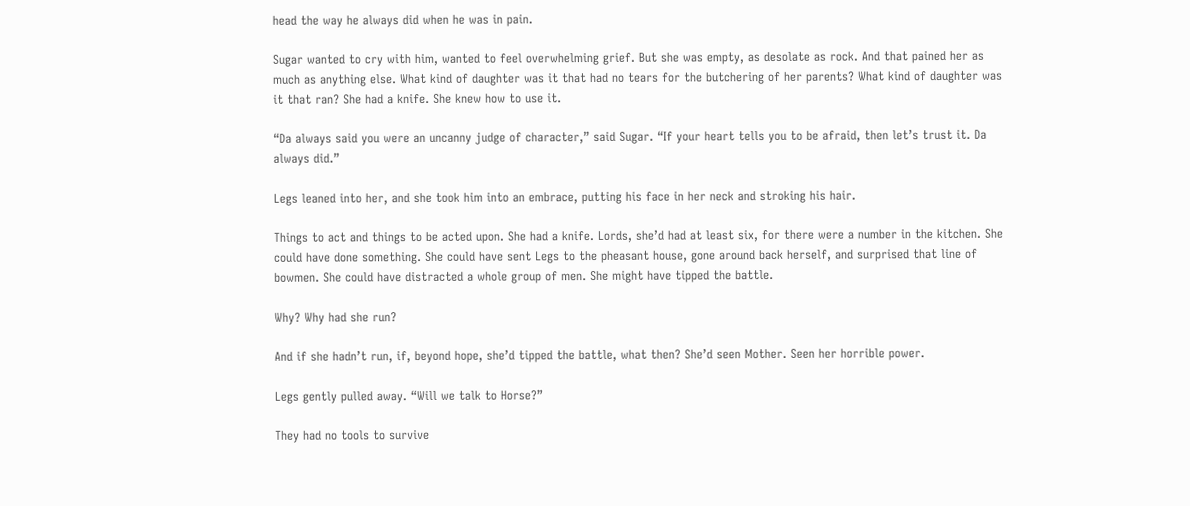head the way he always did when he was in pain.

Sugar wanted to cry with him, wanted to feel overwhelming grief. But she was empty, as desolate as rock. And that pained her as much as anything else. What kind of daughter was it that had no tears for the butchering of her parents? What kind of daughter was it that ran? She had a knife. She knew how to use it.

“Da always said you were an uncanny judge of character,” said Sugar. “If your heart tells you to be afraid, then let’s trust it. Da always did.”

Legs leaned into her, and she took him into an embrace, putting his face in her neck and stroking his hair.

Things to act and things to be acted upon. She had a knife. Lords, she’d had at least six, for there were a number in the kitchen. She could have done something. She could have sent Legs to the pheasant house, gone around back herself, and surprised that line of bowmen. She could have distracted a whole group of men. She might have tipped the battle.

Why? Why had she run?

And if she hadn’t run, if, beyond hope, she’d tipped the battle, what then? She’d seen Mother. Seen her horrible power.

Legs gently pulled away. “Will we talk to Horse?”

They had no tools to survive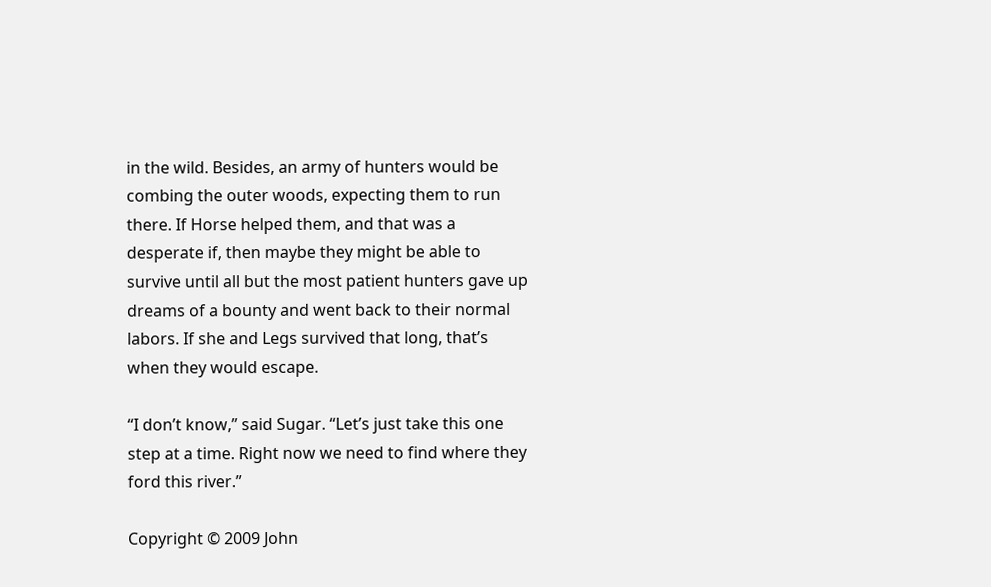in the wild. Besides, an army of hunters would be combing the outer woods, expecting them to run there. If Horse helped them, and that was a desperate if, then maybe they might be able to survive until all but the most patient hunters gave up dreams of a bounty and went back to their normal labors. If she and Legs survived that long, that’s when they would escape.

“I don’t know,” said Sugar. “Let’s just take this one step at a time. Right now we need to find where they ford this river.”

Copyright © 2009 John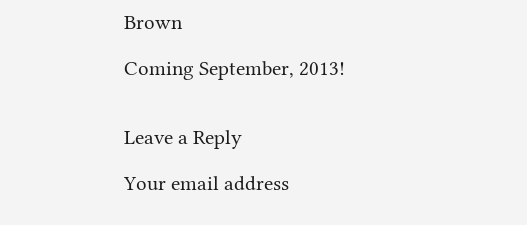Brown

Coming September, 2013!


Leave a Reply

Your email address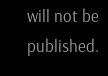will not be published.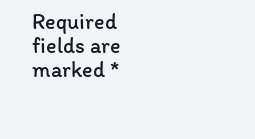Required fields are marked *